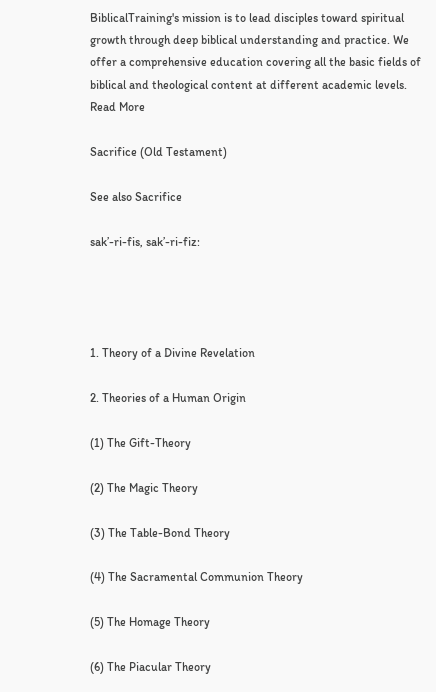BiblicalTraining's mission is to lead disciples toward spiritual growth through deep biblical understanding and practice. We offer a comprehensive education covering all the basic fields of biblical and theological content at different academic levels.
Read More

Sacrifice (Old Testament)

See also Sacrifice

sak’-ri-fis, sak’-ri-fiz:




1. Theory of a Divine Revelation

2. Theories of a Human Origin

(1) The Gift-Theory

(2) The Magic Theory

(3) The Table-Bond Theory

(4) The Sacramental Communion Theory

(5) The Homage Theory

(6) The Piacular Theory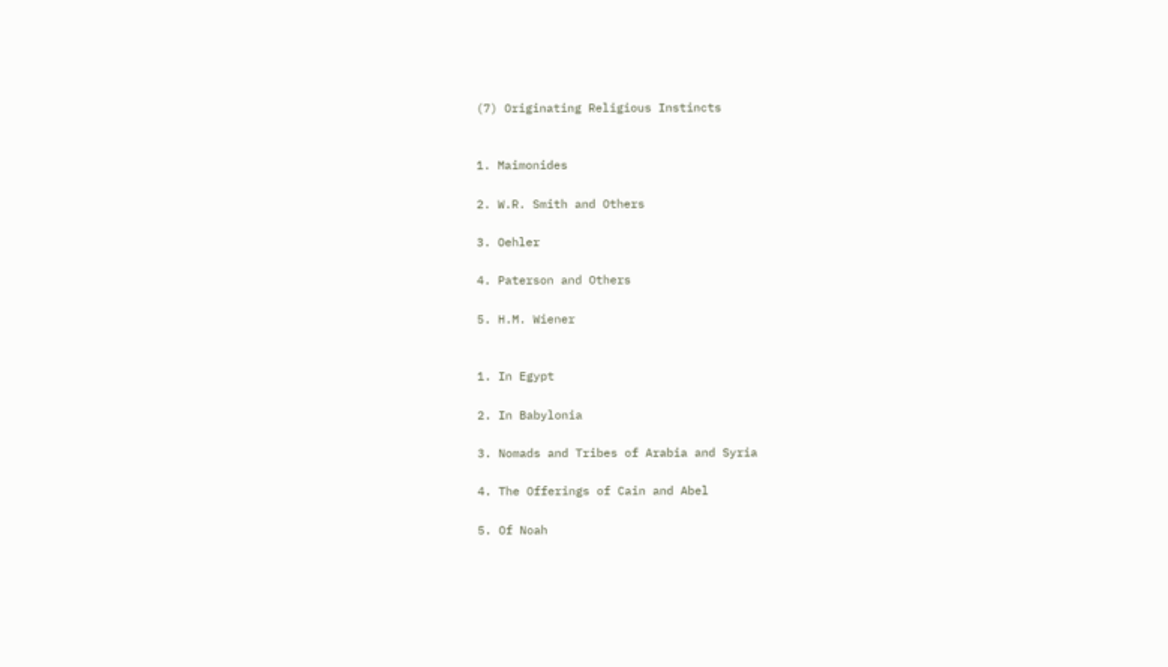(7) Originating Religious Instincts


1. Maimonides

2. W.R. Smith and Others

3. Oehler

4. Paterson and Others

5. H.M. Wiener


1. In Egypt

2. In Babylonia

3. Nomads and Tribes of Arabia and Syria

4. The Offerings of Cain and Abel

5. Of Noah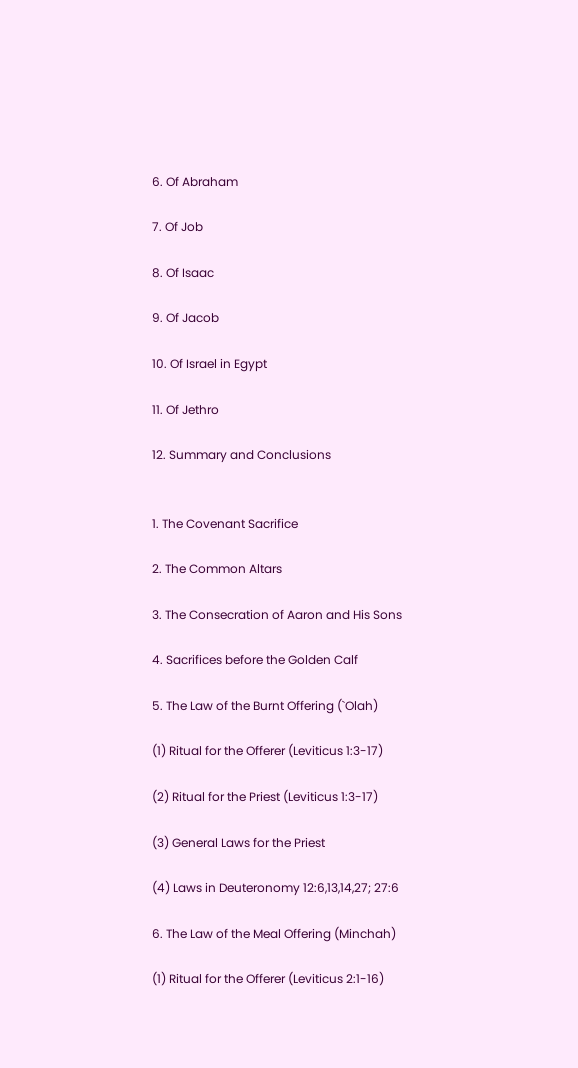6. Of Abraham

7. Of Job

8. Of Isaac

9. Of Jacob

10. Of Israel in Egypt

11. Of Jethro

12. Summary and Conclusions


1. The Covenant Sacrifice

2. The Common Altars

3. The Consecration of Aaron and His Sons

4. Sacrifices before the Golden Calf

5. The Law of the Burnt Offering (`Olah)

(1) Ritual for the Offerer (Leviticus 1:3-17)

(2) Ritual for the Priest (Leviticus 1:3-17)

(3) General Laws for the Priest

(4) Laws in Deuteronomy 12:6,13,14,27; 27:6

6. The Law of the Meal Offering (Minchah)

(1) Ritual for the Offerer (Leviticus 2:1-16)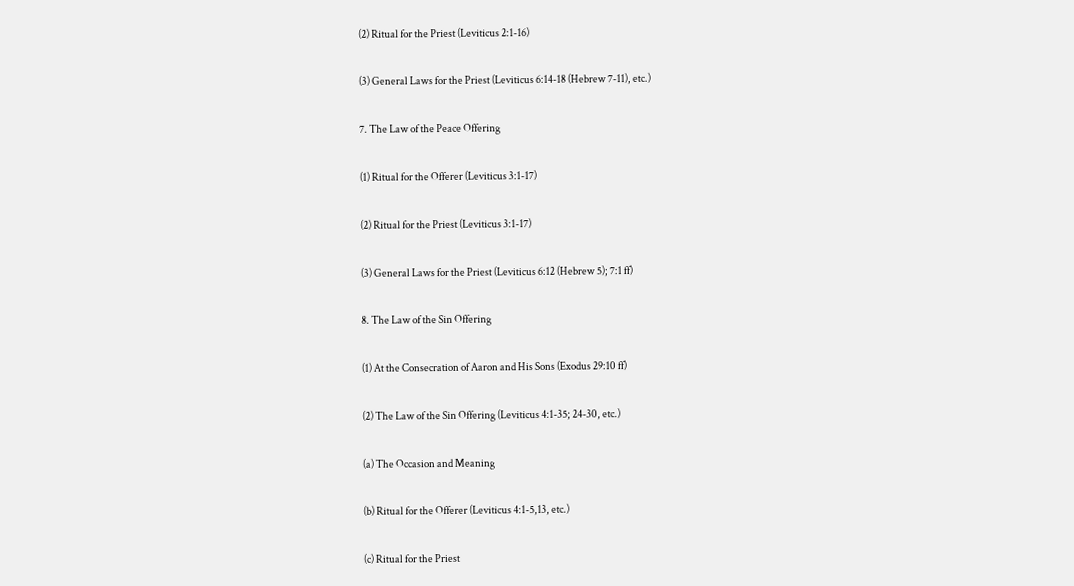(2) Ritual for the Priest (Leviticus 2:1-16)

(3) General Laws for the Priest (Leviticus 6:14-18 (Hebrew 7-11), etc.)

7. The Law of the Peace Offering

(1) Ritual for the Offerer (Leviticus 3:1-17)

(2) Ritual for the Priest (Leviticus 3:1-17)

(3) General Laws for the Priest (Leviticus 6:12 (Hebrew 5); 7:1 ff)

8. The Law of the Sin Offering

(1) At the Consecration of Aaron and His Sons (Exodus 29:10 ff)

(2) The Law of the Sin Offering (Leviticus 4:1-35; 24-30, etc.)

(a) The Occasion and Meaning

(b) Ritual for the Offerer (Leviticus 4:1-5,13, etc.)

(c) Ritual for the Priest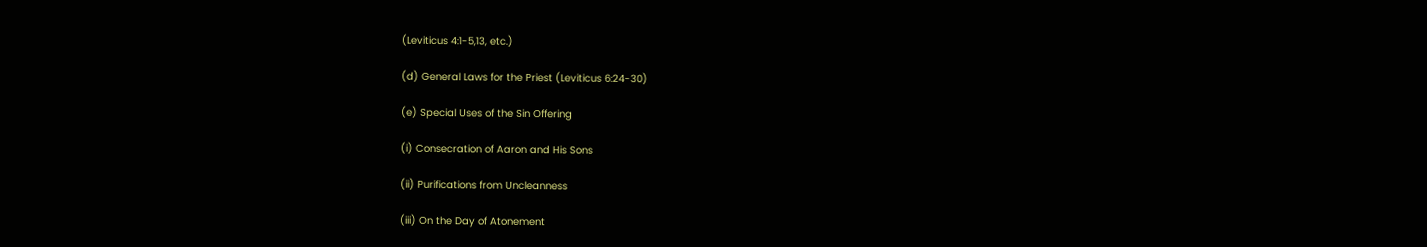(Leviticus 4:1-5,13, etc.)

(d) General Laws for the Priest (Leviticus 6:24-30)

(e) Special Uses of the Sin Offering

(i) Consecration of Aaron and His Sons

(ii) Purifications from Uncleanness

(iii) On the Day of Atonement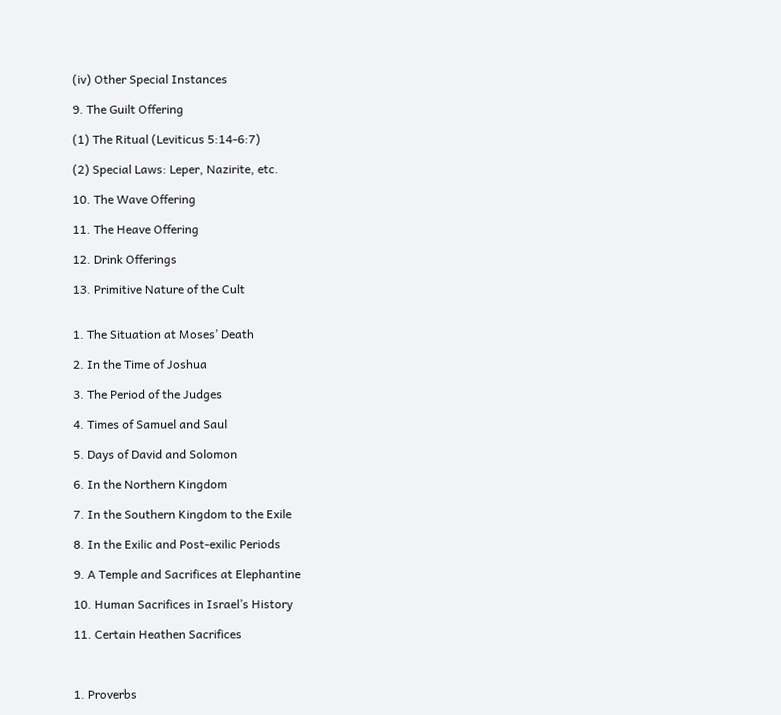(iv) Other Special Instances

9. The Guilt Offering

(1) The Ritual (Leviticus 5:14-6:7)

(2) Special Laws: Leper, Nazirite, etc.

10. The Wave Offering

11. The Heave Offering

12. Drink Offerings

13. Primitive Nature of the Cult


1. The Situation at Moses’ Death

2. In the Time of Joshua

3. The Period of the Judges

4. Times of Samuel and Saul

5. Days of David and Solomon

6. In the Northern Kingdom

7. In the Southern Kingdom to the Exile

8. In the Exilic and Post-exilic Periods

9. A Temple and Sacrifices at Elephantine

10. Human Sacrifices in Israel’s History

11. Certain Heathen Sacrifices



1. Proverbs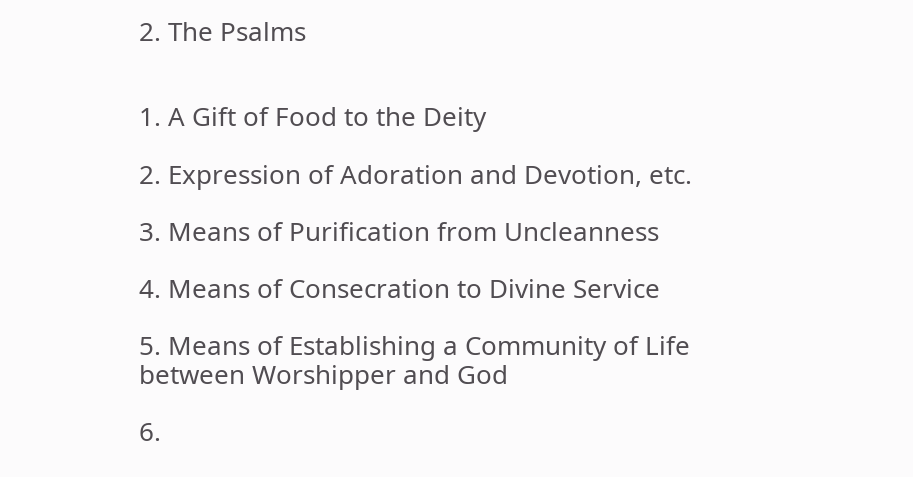2. The Psalms


1. A Gift of Food to the Deity

2. Expression of Adoration and Devotion, etc.

3. Means of Purification from Uncleanness

4. Means of Consecration to Divine Service

5. Means of Establishing a Community of Life between Worshipper and God

6.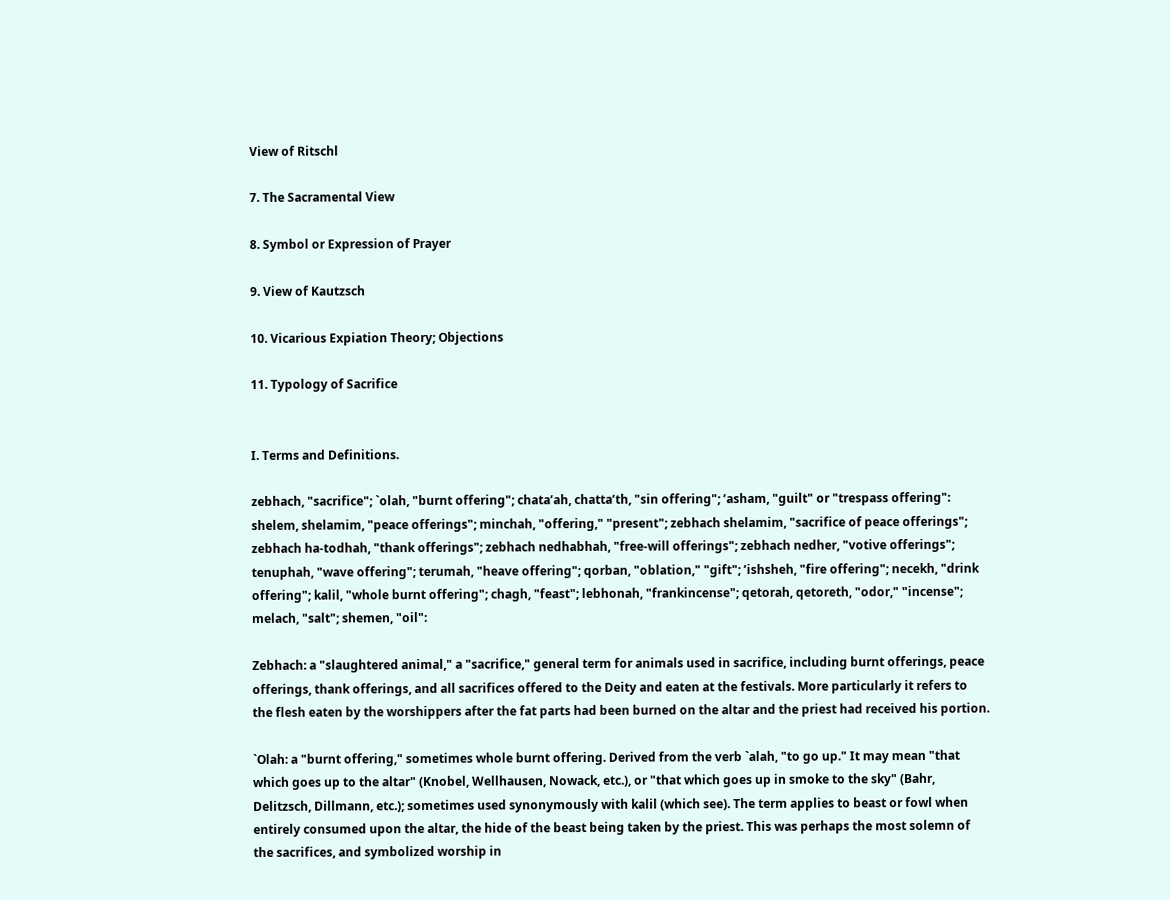View of Ritschl

7. The Sacramental View

8. Symbol or Expression of Prayer

9. View of Kautzsch

10. Vicarious Expiation Theory; Objections

11. Typology of Sacrifice


I. Terms and Definitions.

zebhach, "sacrifice"; `olah, "burnt offering"; chata’ah, chatta’th, "sin offering"; ’asham, "guilt" or "trespass offering": shelem, shelamim, "peace offerings"; minchah, "offering," "present"; zebhach shelamim, "sacrifice of peace offerings"; zebhach ha-todhah, "thank offerings"; zebhach nedhabhah, "free-will offerings"; zebhach nedher, "votive offerings"; tenuphah, "wave offering"; terumah, "heave offering"; qorban, "oblation," "gift"; ’ishsheh, "fire offering"; necekh, "drink offering"; kalil, "whole burnt offering"; chagh, "feast"; lebhonah, "frankincense"; qetorah, qetoreth, "odor," "incense"; melach, "salt"; shemen, "oil":

Zebhach: a "slaughtered animal," a "sacrifice," general term for animals used in sacrifice, including burnt offerings, peace offerings, thank offerings, and all sacrifices offered to the Deity and eaten at the festivals. More particularly it refers to the flesh eaten by the worshippers after the fat parts had been burned on the altar and the priest had received his portion.

`Olah: a "burnt offering," sometimes whole burnt offering. Derived from the verb `alah, "to go up." It may mean "that which goes up to the altar" (Knobel, Wellhausen, Nowack, etc.), or "that which goes up in smoke to the sky" (Bahr, Delitzsch, Dillmann, etc.); sometimes used synonymously with kalil (which see). The term applies to beast or fowl when entirely consumed upon the altar, the hide of the beast being taken by the priest. This was perhaps the most solemn of the sacrifices, and symbolized worship in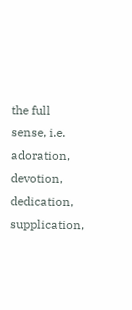the full sense, i.e. adoration, devotion, dedication, supplication,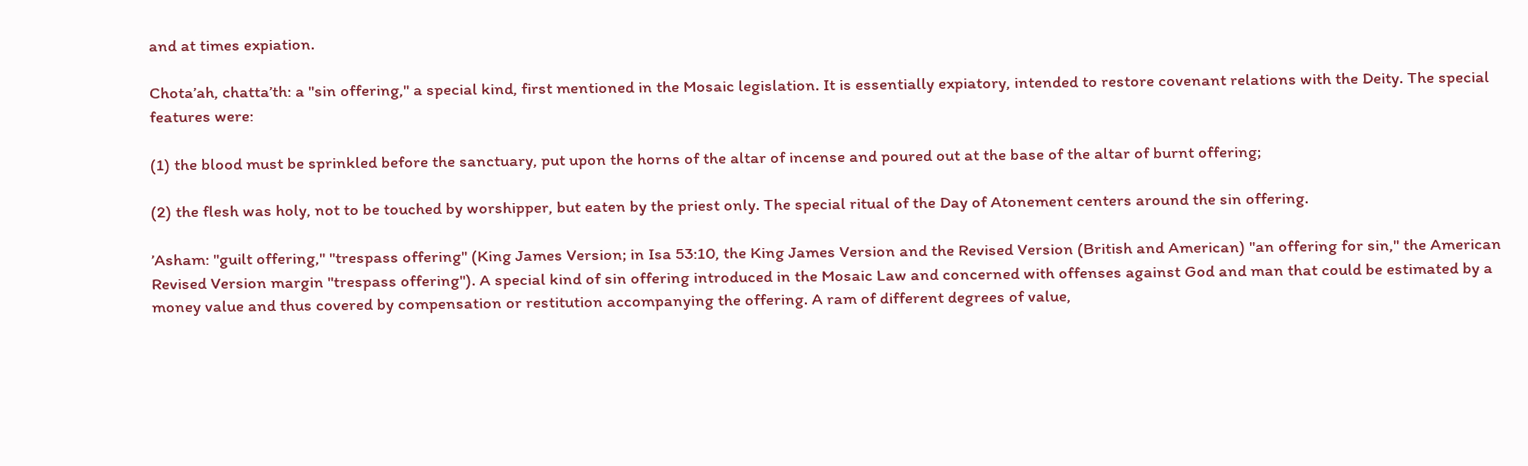and at times expiation.

Chota’ah, chatta’th: a "sin offering," a special kind, first mentioned in the Mosaic legislation. It is essentially expiatory, intended to restore covenant relations with the Deity. The special features were:

(1) the blood must be sprinkled before the sanctuary, put upon the horns of the altar of incense and poured out at the base of the altar of burnt offering;

(2) the flesh was holy, not to be touched by worshipper, but eaten by the priest only. The special ritual of the Day of Atonement centers around the sin offering.

’Asham: "guilt offering," "trespass offering" (King James Version; in Isa 53:10, the King James Version and the Revised Version (British and American) "an offering for sin," the American Revised Version margin "trespass offering"). A special kind of sin offering introduced in the Mosaic Law and concerned with offenses against God and man that could be estimated by a money value and thus covered by compensation or restitution accompanying the offering. A ram of different degrees of value,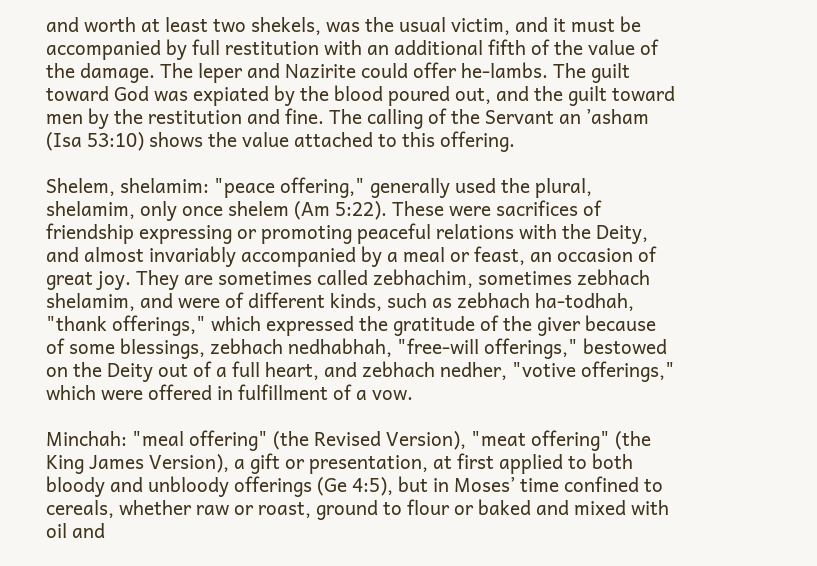and worth at least two shekels, was the usual victim, and it must be accompanied by full restitution with an additional fifth of the value of the damage. The leper and Nazirite could offer he-lambs. The guilt toward God was expiated by the blood poured out, and the guilt toward men by the restitution and fine. The calling of the Servant an ’asham (Isa 53:10) shows the value attached to this offering.

Shelem, shelamim: "peace offering," generally used the plural, shelamim, only once shelem (Am 5:22). These were sacrifices of friendship expressing or promoting peaceful relations with the Deity, and almost invariably accompanied by a meal or feast, an occasion of great joy. They are sometimes called zebhachim, sometimes zebhach shelamim, and were of different kinds, such as zebhach ha-todhah, "thank offerings," which expressed the gratitude of the giver because of some blessings, zebhach nedhabhah, "free-will offerings," bestowed on the Deity out of a full heart, and zebhach nedher, "votive offerings," which were offered in fulfillment of a vow.

Minchah: "meal offering" (the Revised Version), "meat offering" (the King James Version), a gift or presentation, at first applied to both bloody and unbloody offerings (Ge 4:5), but in Moses’ time confined to cereals, whether raw or roast, ground to flour or baked and mixed with oil and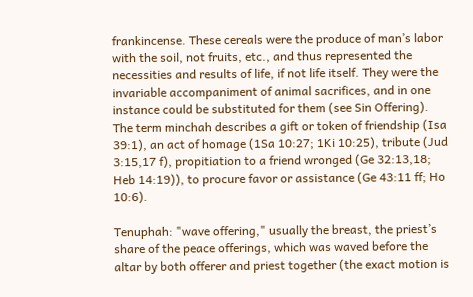frankincense. These cereals were the produce of man’s labor with the soil, not fruits, etc., and thus represented the necessities and results of life, if not life itself. They were the invariable accompaniment of animal sacrifices, and in one instance could be substituted for them (see Sin Offering). The term minchah describes a gift or token of friendship (Isa 39:1), an act of homage (1Sa 10:27; 1Ki 10:25), tribute (Jud 3:15,17 f), propitiation to a friend wronged (Ge 32:13,18; Heb 14:19)), to procure favor or assistance (Ge 43:11 ff; Ho 10:6).

Tenuphah: "wave offering," usually the breast, the priest’s share of the peace offerings, which was waved before the altar by both offerer and priest together (the exact motion is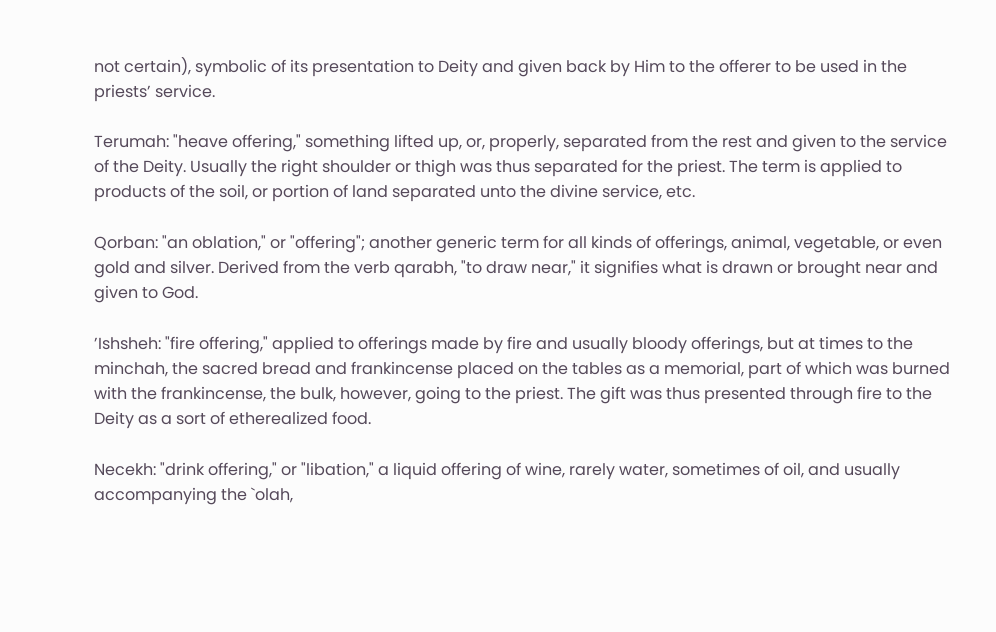not certain), symbolic of its presentation to Deity and given back by Him to the offerer to be used in the priests’ service.

Terumah: "heave offering," something lifted up, or, properly, separated from the rest and given to the service of the Deity. Usually the right shoulder or thigh was thus separated for the priest. The term is applied to products of the soil, or portion of land separated unto the divine service, etc.

Qorban: "an oblation," or "offering"; another generic term for all kinds of offerings, animal, vegetable, or even gold and silver. Derived from the verb qarabh, "to draw near," it signifies what is drawn or brought near and given to God.

’Ishsheh: "fire offering," applied to offerings made by fire and usually bloody offerings, but at times to the minchah, the sacred bread and frankincense placed on the tables as a memorial, part of which was burned with the frankincense, the bulk, however, going to the priest. The gift was thus presented through fire to the Deity as a sort of etherealized food.

Necekh: "drink offering," or "libation," a liquid offering of wine, rarely water, sometimes of oil, and usually accompanying the `olah,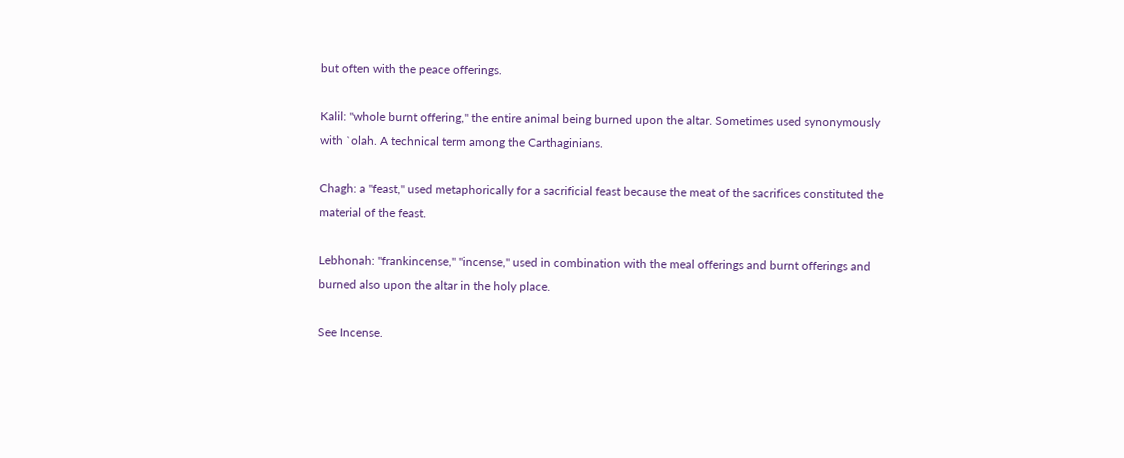but often with the peace offerings.

Kalil: "whole burnt offering," the entire animal being burned upon the altar. Sometimes used synonymously with `olah. A technical term among the Carthaginians.

Chagh: a "feast," used metaphorically for a sacrificial feast because the meat of the sacrifices constituted the material of the feast.

Lebhonah: "frankincense," "incense," used in combination with the meal offerings and burnt offerings and burned also upon the altar in the holy place.

See Incense.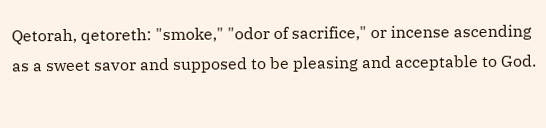Qetorah, qetoreth: "smoke," "odor of sacrifice," or incense ascending as a sweet savor and supposed to be pleasing and acceptable to God.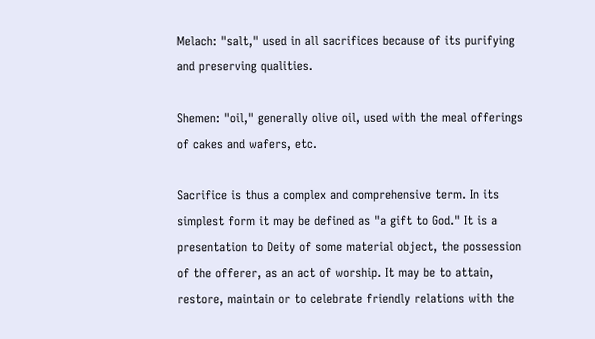Melach: "salt," used in all sacrifices because of its purifying and preserving qualities.

Shemen: "oil," generally olive oil, used with the meal offerings of cakes and wafers, etc.

Sacrifice is thus a complex and comprehensive term. In its simplest form it may be defined as "a gift to God." It is a presentation to Deity of some material object, the possession of the offerer, as an act of worship. It may be to attain, restore, maintain or to celebrate friendly relations with the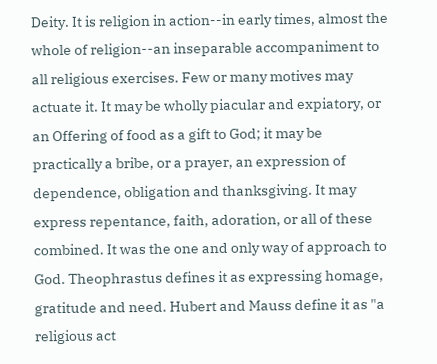Deity. It is religion in action--in early times, almost the whole of religion--an inseparable accompaniment to all religious exercises. Few or many motives may actuate it. It may be wholly piacular and expiatory, or an Offering of food as a gift to God; it may be practically a bribe, or a prayer, an expression of dependence, obligation and thanksgiving. It may express repentance, faith, adoration, or all of these combined. It was the one and only way of approach to God. Theophrastus defines it as expressing homage, gratitude and need. Hubert and Mauss define it as "a religious act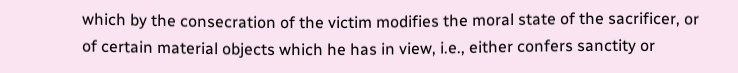which by the consecration of the victim modifies the moral state of the sacrificer, or of certain material objects which he has in view, i.e., either confers sanctity or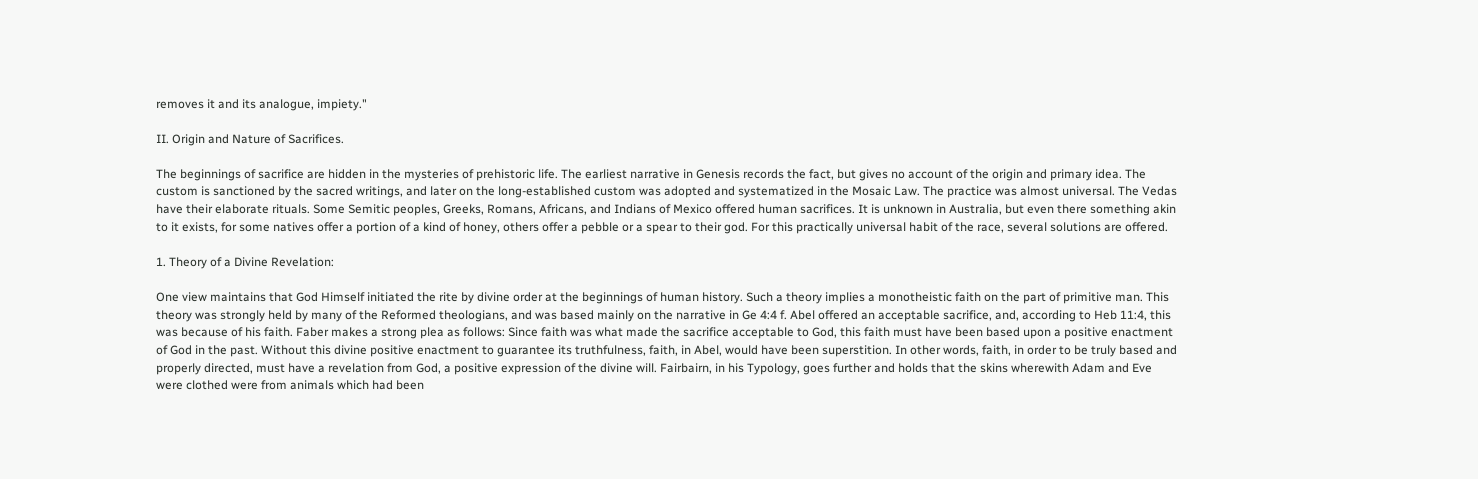removes it and its analogue, impiety."

II. Origin and Nature of Sacrifices.

The beginnings of sacrifice are hidden in the mysteries of prehistoric life. The earliest narrative in Genesis records the fact, but gives no account of the origin and primary idea. The custom is sanctioned by the sacred writings, and later on the long-established custom was adopted and systematized in the Mosaic Law. The practice was almost universal. The Vedas have their elaborate rituals. Some Semitic peoples, Greeks, Romans, Africans, and Indians of Mexico offered human sacrifices. It is unknown in Australia, but even there something akin to it exists, for some natives offer a portion of a kind of honey, others offer a pebble or a spear to their god. For this practically universal habit of the race, several solutions are offered.

1. Theory of a Divine Revelation:

One view maintains that God Himself initiated the rite by divine order at the beginnings of human history. Such a theory implies a monotheistic faith on the part of primitive man. This theory was strongly held by many of the Reformed theologians, and was based mainly on the narrative in Ge 4:4 f. Abel offered an acceptable sacrifice, and, according to Heb 11:4, this was because of his faith. Faber makes a strong plea as follows: Since faith was what made the sacrifice acceptable to God, this faith must have been based upon a positive enactment of God in the past. Without this divine positive enactment to guarantee its truthfulness, faith, in Abel, would have been superstition. In other words, faith, in order to be truly based and properly directed, must have a revelation from God, a positive expression of the divine will. Fairbairn, in his Typology, goes further and holds that the skins wherewith Adam and Eve were clothed were from animals which had been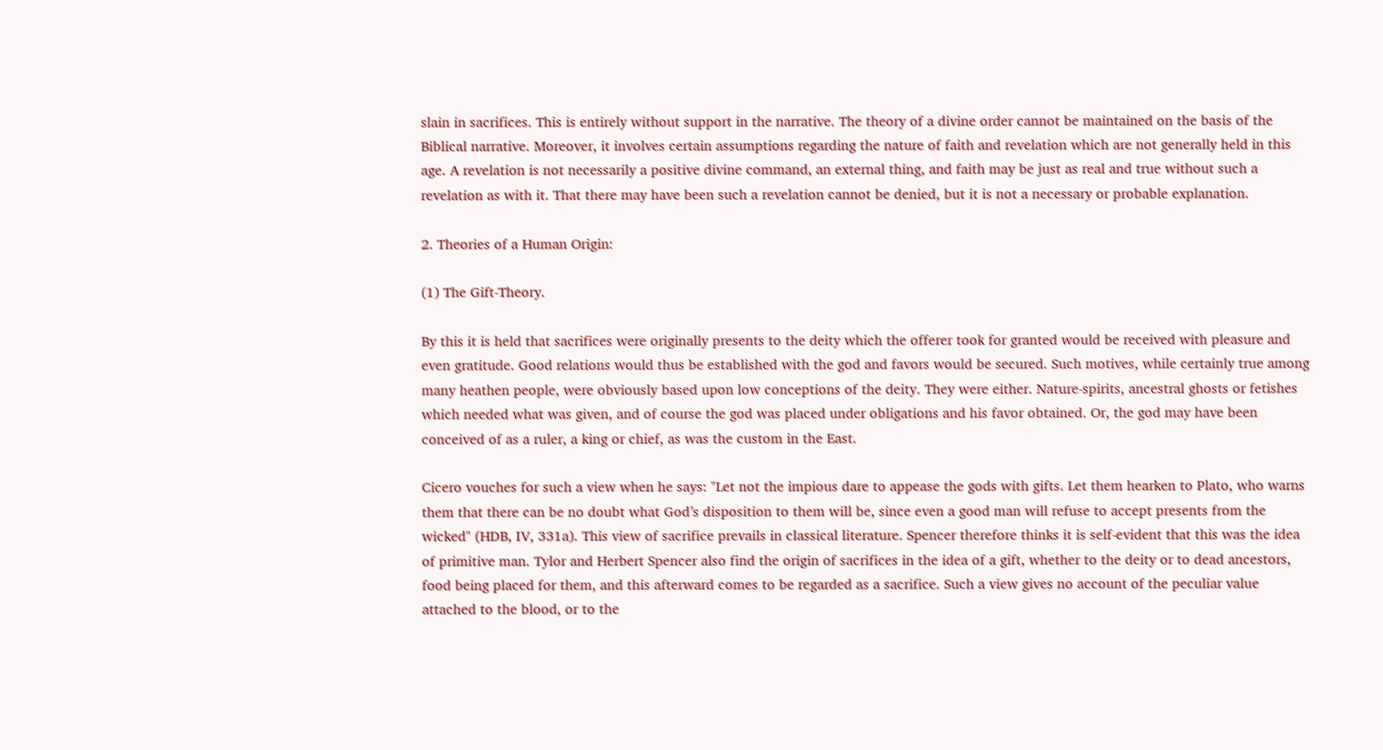slain in sacrifices. This is entirely without support in the narrative. The theory of a divine order cannot be maintained on the basis of the Biblical narrative. Moreover, it involves certain assumptions regarding the nature of faith and revelation which are not generally held in this age. A revelation is not necessarily a positive divine command, an external thing, and faith may be just as real and true without such a revelation as with it. That there may have been such a revelation cannot be denied, but it is not a necessary or probable explanation.

2. Theories of a Human Origin:

(1) The Gift-Theory.

By this it is held that sacrifices were originally presents to the deity which the offerer took for granted would be received with pleasure and even gratitude. Good relations would thus be established with the god and favors would be secured. Such motives, while certainly true among many heathen people, were obviously based upon low conceptions of the deity. They were either. Nature-spirits, ancestral ghosts or fetishes which needed what was given, and of course the god was placed under obligations and his favor obtained. Or, the god may have been conceived of as a ruler, a king or chief, as was the custom in the East.

Cicero vouches for such a view when he says: "Let not the impious dare to appease the gods with gifts. Let them hearken to Plato, who warns them that there can be no doubt what God’s disposition to them will be, since even a good man will refuse to accept presents from the wicked" (HDB, IV, 331a). This view of sacrifice prevails in classical literature. Spencer therefore thinks it is self-evident that this was the idea of primitive man. Tylor and Herbert Spencer also find the origin of sacrifices in the idea of a gift, whether to the deity or to dead ancestors, food being placed for them, and this afterward comes to be regarded as a sacrifice. Such a view gives no account of the peculiar value attached to the blood, or to the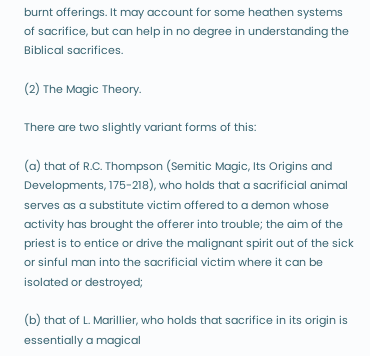burnt offerings. It may account for some heathen systems of sacrifice, but can help in no degree in understanding the Biblical sacrifices.

(2) The Magic Theory.

There are two slightly variant forms of this:

(a) that of R.C. Thompson (Semitic Magic, Its Origins and Developments, 175-218), who holds that a sacrificial animal serves as a substitute victim offered to a demon whose activity has brought the offerer into trouble; the aim of the priest is to entice or drive the malignant spirit out of the sick or sinful man into the sacrificial victim where it can be isolated or destroyed;

(b) that of L. Marillier, who holds that sacrifice in its origin is essentially a magical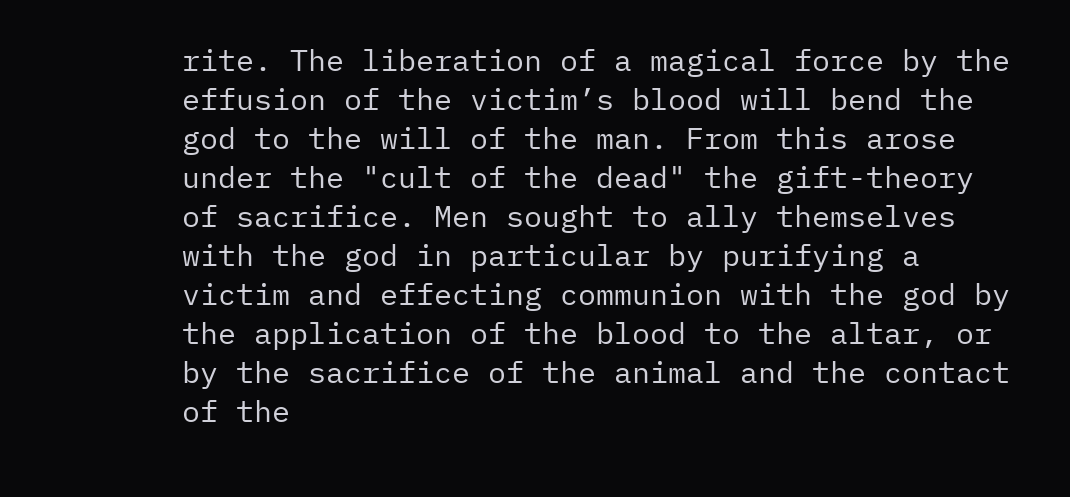rite. The liberation of a magical force by the effusion of the victim’s blood will bend the god to the will of the man. From this arose under the "cult of the dead" the gift-theory of sacrifice. Men sought to ally themselves with the god in particular by purifying a victim and effecting communion with the god by the application of the blood to the altar, or by the sacrifice of the animal and the contact of the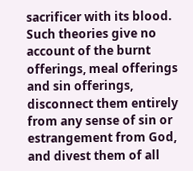sacrificer with its blood. Such theories give no account of the burnt offerings, meal offerings and sin offerings, disconnect them entirely from any sense of sin or estrangement from God, and divest them of all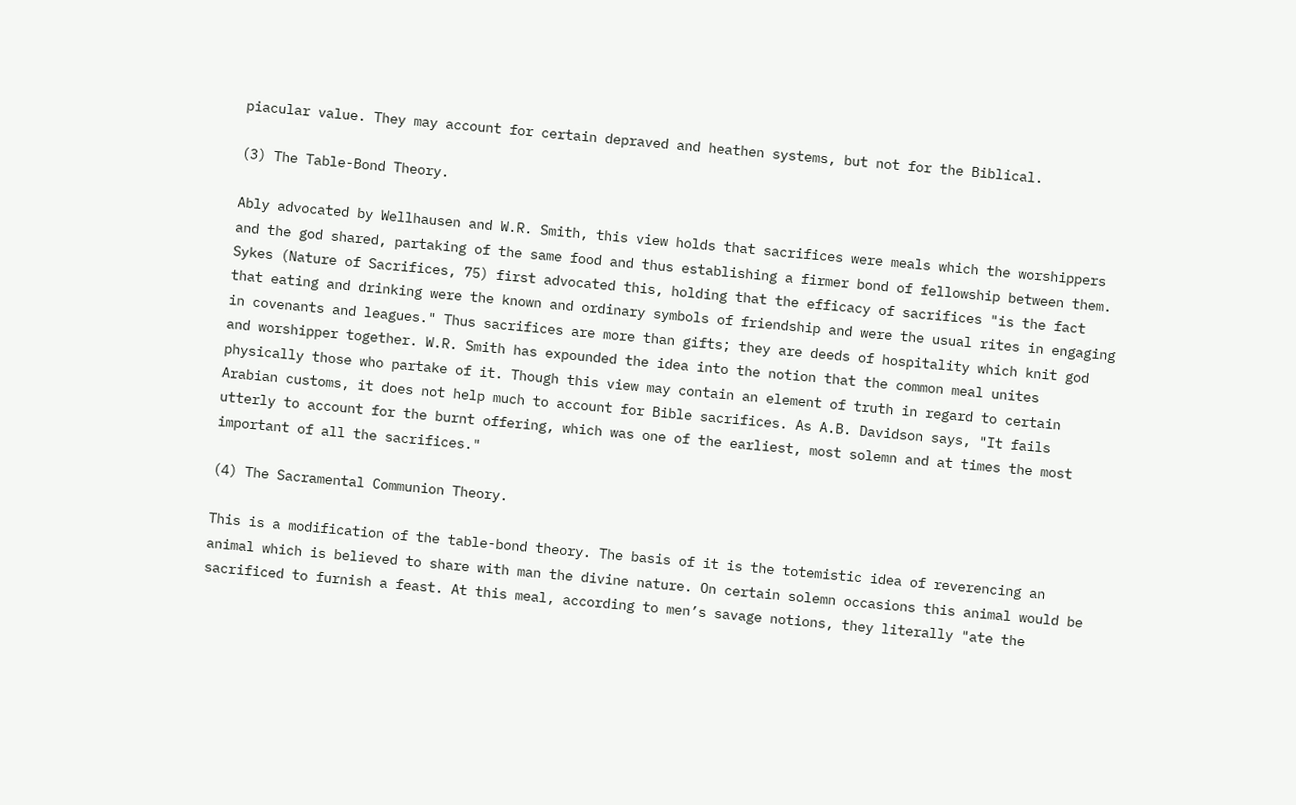piacular value. They may account for certain depraved and heathen systems, but not for the Biblical.

(3) The Table-Bond Theory.

Ably advocated by Wellhausen and W.R. Smith, this view holds that sacrifices were meals which the worshippers and the god shared, partaking of the same food and thus establishing a firmer bond of fellowship between them. Sykes (Nature of Sacrifices, 75) first advocated this, holding that the efficacy of sacrifices "is the fact that eating and drinking were the known and ordinary symbols of friendship and were the usual rites in engaging in covenants and leagues." Thus sacrifices are more than gifts; they are deeds of hospitality which knit god and worshipper together. W.R. Smith has expounded the idea into the notion that the common meal unites physically those who partake of it. Though this view may contain an element of truth in regard to certain Arabian customs, it does not help much to account for Bible sacrifices. As A.B. Davidson says, "It fails utterly to account for the burnt offering, which was one of the earliest, most solemn and at times the most important of all the sacrifices."

(4) The Sacramental Communion Theory.

This is a modification of the table-bond theory. The basis of it is the totemistic idea of reverencing an animal which is believed to share with man the divine nature. On certain solemn occasions this animal would be sacrificed to furnish a feast. At this meal, according to men’s savage notions, they literally "ate the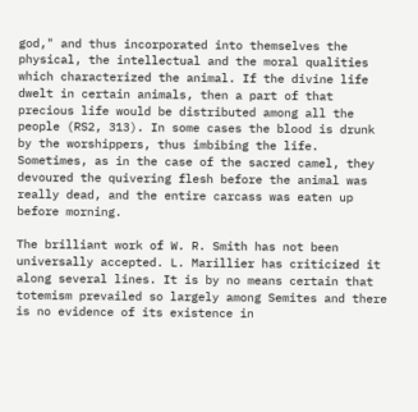god," and thus incorporated into themselves the physical, the intellectual and the moral qualities which characterized the animal. If the divine life dwelt in certain animals, then a part of that precious life would be distributed among all the people (RS2, 313). In some cases the blood is drunk by the worshippers, thus imbibing the life. Sometimes, as in the case of the sacred camel, they devoured the quivering flesh before the animal was really dead, and the entire carcass was eaten up before morning.

The brilliant work of W. R. Smith has not been universally accepted. L. Marillier has criticized it along several lines. It is by no means certain that totemism prevailed so largely among Semites and there is no evidence of its existence in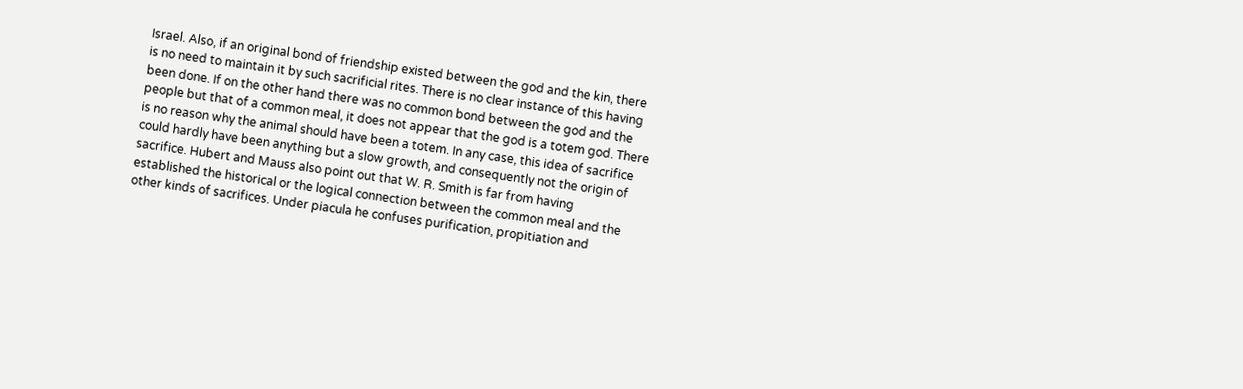Israel. Also, if an original bond of friendship existed between the god and the kin, there is no need to maintain it by such sacrificial rites. There is no clear instance of this having been done. If on the other hand there was no common bond between the god and the people but that of a common meal, it does not appear that the god is a totem god. There is no reason why the animal should have been a totem. In any case, this idea of sacrifice could hardly have been anything but a slow growth, and consequently not the origin of sacrifice. Hubert and Mauss also point out that W. R. Smith is far from having established the historical or the logical connection between the common meal and the other kinds of sacrifices. Under piacula he confuses purification, propitiation and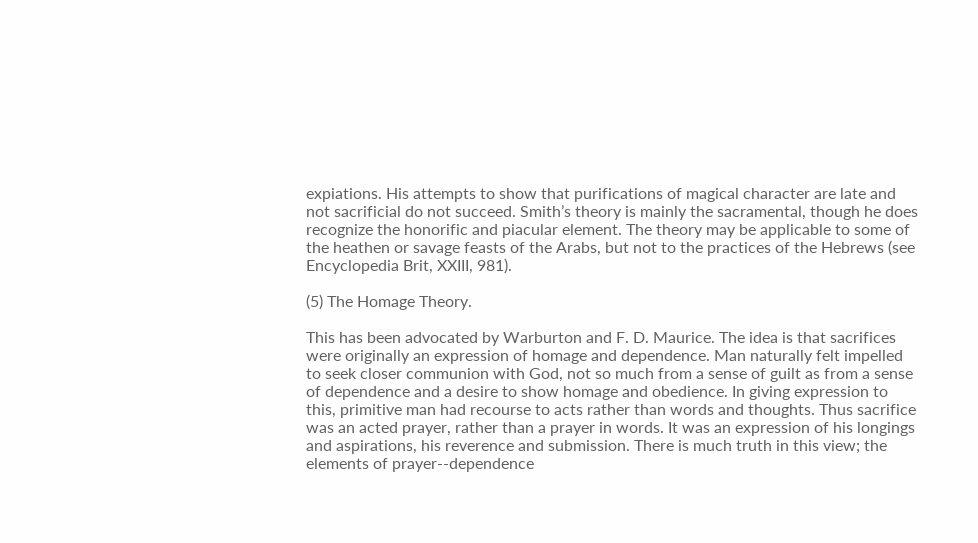expiations. His attempts to show that purifications of magical character are late and not sacrificial do not succeed. Smith’s theory is mainly the sacramental, though he does recognize the honorific and piacular element. The theory may be applicable to some of the heathen or savage feasts of the Arabs, but not to the practices of the Hebrews (see Encyclopedia Brit, XXIII, 981).

(5) The Homage Theory.

This has been advocated by Warburton and F. D. Maurice. The idea is that sacrifices were originally an expression of homage and dependence. Man naturally felt impelled to seek closer communion with God, not so much from a sense of guilt as from a sense of dependence and a desire to show homage and obedience. In giving expression to this, primitive man had recourse to acts rather than words and thoughts. Thus sacrifice was an acted prayer, rather than a prayer in words. It was an expression of his longings and aspirations, his reverence and submission. There is much truth in this view; the elements of prayer--dependence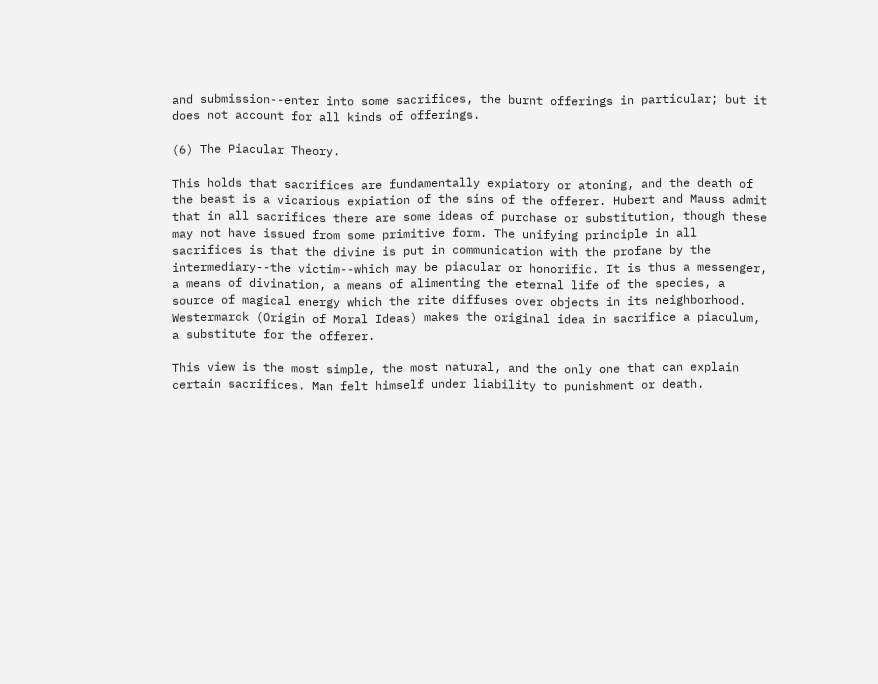and submission--enter into some sacrifices, the burnt offerings in particular; but it does not account for all kinds of offerings.

(6) The Piacular Theory.

This holds that sacrifices are fundamentally expiatory or atoning, and the death of the beast is a vicarious expiation of the sins of the offerer. Hubert and Mauss admit that in all sacrifices there are some ideas of purchase or substitution, though these may not have issued from some primitive form. The unifying principle in all sacrifices is that the divine is put in communication with the profane by the intermediary--the victim--which may be piacular or honorific. It is thus a messenger, a means of divination, a means of alimenting the eternal life of the species, a source of magical energy which the rite diffuses over objects in its neighborhood. Westermarck (Origin of Moral Ideas) makes the original idea in sacrifice a piaculum, a substitute for the offerer.

This view is the most simple, the most natural, and the only one that can explain certain sacrifices. Man felt himself under liability to punishment or death.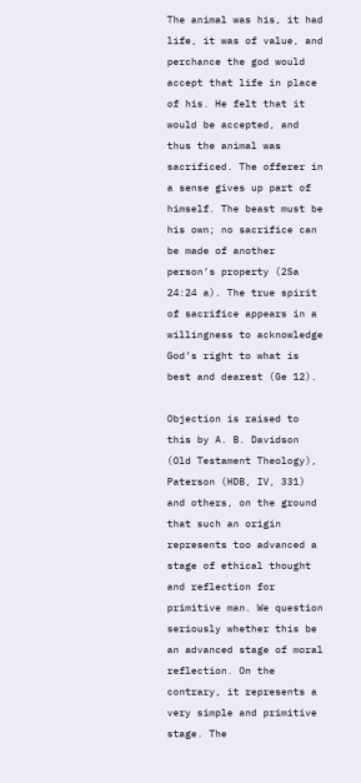The animal was his, it had life, it was of value, and perchance the god would accept that life in place of his. He felt that it would be accepted, and thus the animal was sacrificed. The offerer in a sense gives up part of himself. The beast must be his own; no sacrifice can be made of another person’s property (2Sa 24:24 a). The true spirit of sacrifice appears in a willingness to acknowledge God’s right to what is best and dearest (Ge 12).

Objection is raised to this by A. B. Davidson (Old Testament Theology), Paterson (HDB, IV, 331) and others, on the ground that such an origin represents too advanced a stage of ethical thought and reflection for primitive man. We question seriously whether this be an advanced stage of moral reflection. On the contrary, it represents a very simple and primitive stage. The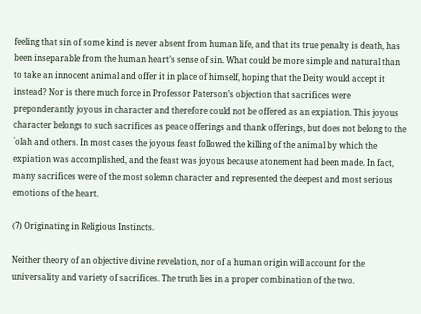feeling that sin of some kind is never absent from human life, and that its true penalty is death, has been inseparable from the human heart’s sense of sin. What could be more simple and natural than to take an innocent animal and offer it in place of himself, hoping that the Deity would accept it instead? Nor is there much force in Professor Paterson’s objection that sacrifices were preponderantly joyous in character and therefore could not be offered as an expiation. This joyous character belongs to such sacrifices as peace offerings and thank offerings, but does not belong to the `olah and others. In most cases the joyous feast followed the killing of the animal by which the expiation was accomplished, and the feast was joyous because atonement had been made. In fact, many sacrifices were of the most solemn character and represented the deepest and most serious emotions of the heart.

(7) Originating in Religious Instincts.

Neither theory of an objective divine revelation, nor of a human origin will account for the universality and variety of sacrifices. The truth lies in a proper combination of the two.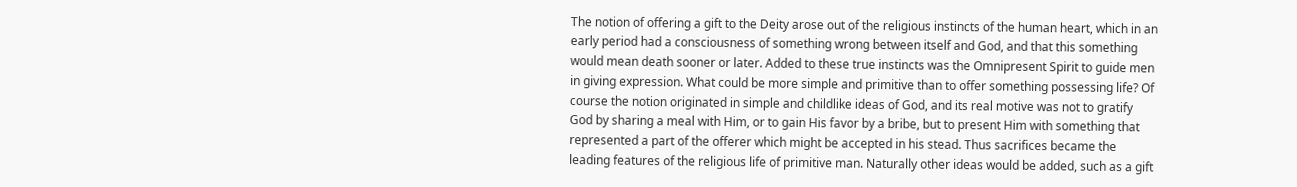The notion of offering a gift to the Deity arose out of the religious instincts of the human heart, which in an early period had a consciousness of something wrong between itself and God, and that this something would mean death sooner or later. Added to these true instincts was the Omnipresent Spirit to guide men in giving expression. What could be more simple and primitive than to offer something possessing life? Of course the notion originated in simple and childlike ideas of God, and its real motive was not to gratify God by sharing a meal with Him, or to gain His favor by a bribe, but to present Him with something that represented a part of the offerer which might be accepted in his stead. Thus sacrifices became the leading features of the religious life of primitive man. Naturally other ideas would be added, such as a gift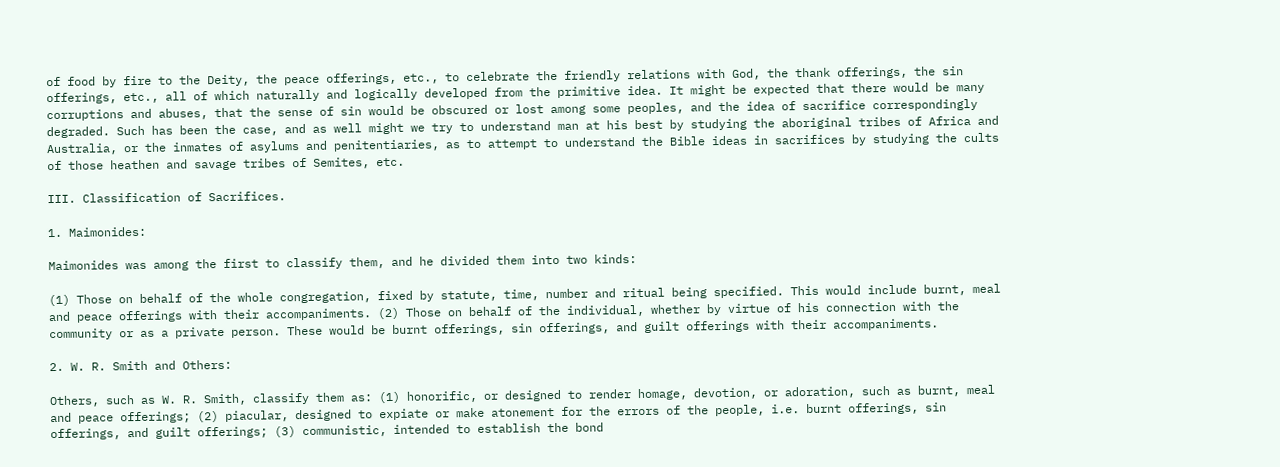of food by fire to the Deity, the peace offerings, etc., to celebrate the friendly relations with God, the thank offerings, the sin offerings, etc., all of which naturally and logically developed from the primitive idea. It might be expected that there would be many corruptions and abuses, that the sense of sin would be obscured or lost among some peoples, and the idea of sacrifice correspondingly degraded. Such has been the case, and as well might we try to understand man at his best by studying the aboriginal tribes of Africa and Australia, or the inmates of asylums and penitentiaries, as to attempt to understand the Bible ideas in sacrifices by studying the cults of those heathen and savage tribes of Semites, etc.

III. Classification of Sacrifices.

1. Maimonides:

Maimonides was among the first to classify them, and he divided them into two kinds:

(1) Those on behalf of the whole congregation, fixed by statute, time, number and ritual being specified. This would include burnt, meal and peace offerings with their accompaniments. (2) Those on behalf of the individual, whether by virtue of his connection with the community or as a private person. These would be burnt offerings, sin offerings, and guilt offerings with their accompaniments.

2. W. R. Smith and Others:

Others, such as W. R. Smith, classify them as: (1) honorific, or designed to render homage, devotion, or adoration, such as burnt, meal and peace offerings; (2) piacular, designed to expiate or make atonement for the errors of the people, i.e. burnt offerings, sin offerings, and guilt offerings; (3) communistic, intended to establish the bond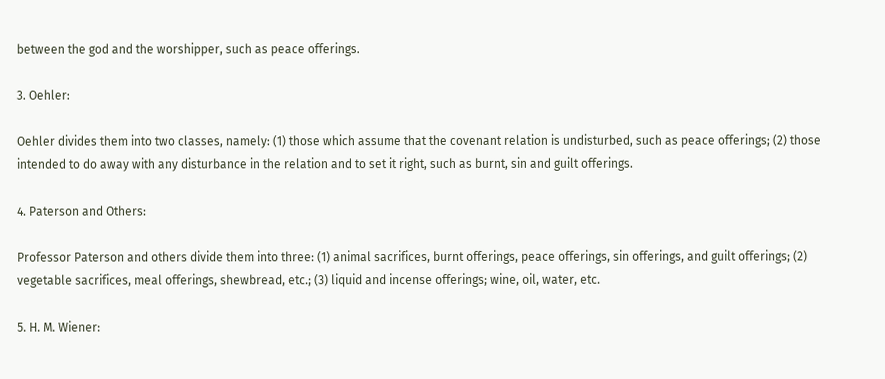between the god and the worshipper, such as peace offerings.

3. Oehler:

Oehler divides them into two classes, namely: (1) those which assume that the covenant relation is undisturbed, such as peace offerings; (2) those intended to do away with any disturbance in the relation and to set it right, such as burnt, sin and guilt offerings.

4. Paterson and Others:

Professor Paterson and others divide them into three: (1) animal sacrifices, burnt offerings, peace offerings, sin offerings, and guilt offerings; (2) vegetable sacrifices, meal offerings, shewbread, etc.; (3) liquid and incense offerings; wine, oil, water, etc.

5. H. M. Wiener: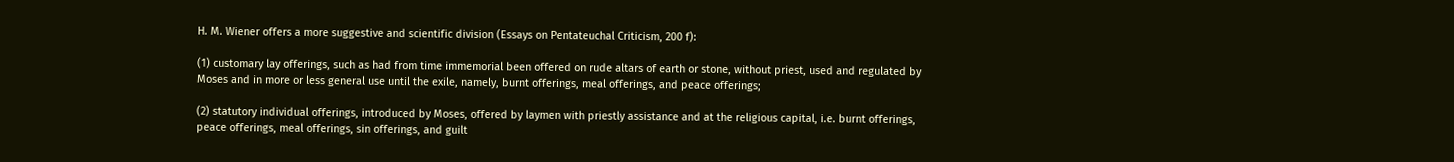H. M. Wiener offers a more suggestive and scientific division (Essays on Pentateuchal Criticism, 200 f):

(1) customary lay offerings, such as had from time immemorial been offered on rude altars of earth or stone, without priest, used and regulated by Moses and in more or less general use until the exile, namely, burnt offerings, meal offerings, and peace offerings;

(2) statutory individual offerings, introduced by Moses, offered by laymen with priestly assistance and at the religious capital, i.e. burnt offerings, peace offerings, meal offerings, sin offerings, and guilt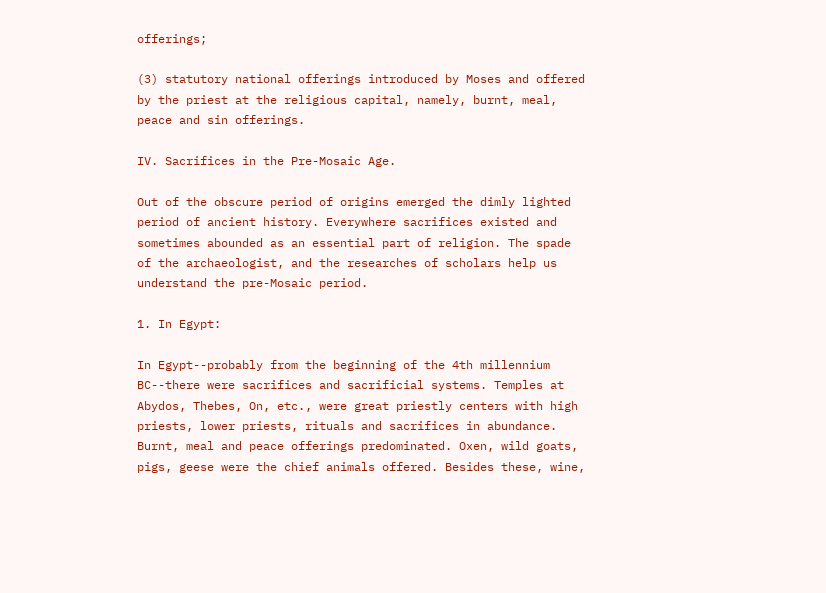offerings;

(3) statutory national offerings introduced by Moses and offered by the priest at the religious capital, namely, burnt, meal, peace and sin offerings.

IV. Sacrifices in the Pre-Mosaic Age.

Out of the obscure period of origins emerged the dimly lighted period of ancient history. Everywhere sacrifices existed and sometimes abounded as an essential part of religion. The spade of the archaeologist, and the researches of scholars help us understand the pre-Mosaic period.

1. In Egypt:

In Egypt--probably from the beginning of the 4th millennium BC--there were sacrifices and sacrificial systems. Temples at Abydos, Thebes, On, etc., were great priestly centers with high priests, lower priests, rituals and sacrifices in abundance. Burnt, meal and peace offerings predominated. Oxen, wild goats, pigs, geese were the chief animals offered. Besides these, wine,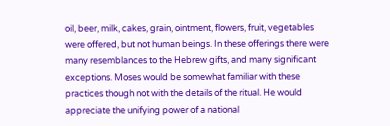oil, beer, milk, cakes, grain, ointment, flowers, fruit, vegetables were offered, but not human beings. In these offerings there were many resemblances to the Hebrew gifts, and many significant exceptions. Moses would be somewhat familiar with these practices though not with the details of the ritual. He would appreciate the unifying power of a national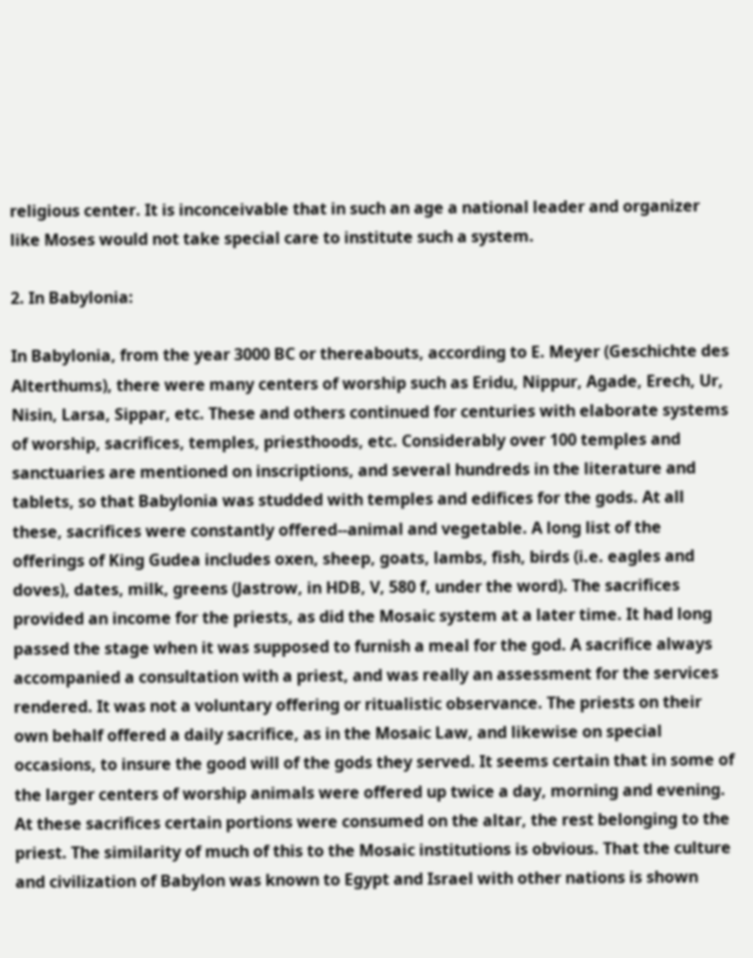religious center. It is inconceivable that in such an age a national leader and organizer like Moses would not take special care to institute such a system.

2. In Babylonia:

In Babylonia, from the year 3000 BC or thereabouts, according to E. Meyer (Geschichte des Alterthums), there were many centers of worship such as Eridu, Nippur, Agade, Erech, Ur, Nisin, Larsa, Sippar, etc. These and others continued for centuries with elaborate systems of worship, sacrifices, temples, priesthoods, etc. Considerably over 100 temples and sanctuaries are mentioned on inscriptions, and several hundreds in the literature and tablets, so that Babylonia was studded with temples and edifices for the gods. At all these, sacrifices were constantly offered--animal and vegetable. A long list of the offerings of King Gudea includes oxen, sheep, goats, lambs, fish, birds (i.e. eagles and doves), dates, milk, greens (Jastrow, in HDB, V, 580 f, under the word). The sacrifices provided an income for the priests, as did the Mosaic system at a later time. It had long passed the stage when it was supposed to furnish a meal for the god. A sacrifice always accompanied a consultation with a priest, and was really an assessment for the services rendered. It was not a voluntary offering or ritualistic observance. The priests on their own behalf offered a daily sacrifice, as in the Mosaic Law, and likewise on special occasions, to insure the good will of the gods they served. It seems certain that in some of the larger centers of worship animals were offered up twice a day, morning and evening. At these sacrifices certain portions were consumed on the altar, the rest belonging to the priest. The similarity of much of this to the Mosaic institutions is obvious. That the culture and civilization of Babylon was known to Egypt and Israel with other nations is shown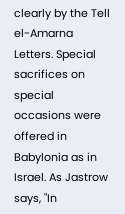clearly by the Tell el-Amarna Letters. Special sacrifices on special occasions were offered in Babylonia as in Israel. As Jastrow says, "In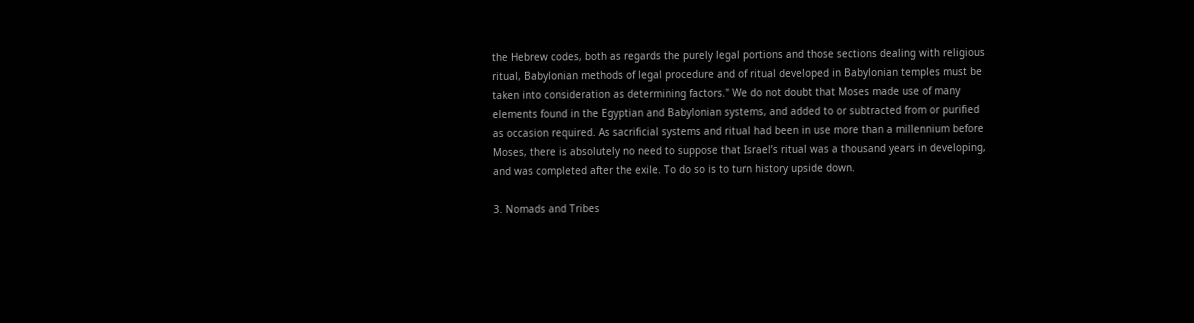the Hebrew codes, both as regards the purely legal portions and those sections dealing with religious ritual, Babylonian methods of legal procedure and of ritual developed in Babylonian temples must be taken into consideration as determining factors." We do not doubt that Moses made use of many elements found in the Egyptian and Babylonian systems, and added to or subtracted from or purified as occasion required. As sacrificial systems and ritual had been in use more than a millennium before Moses, there is absolutely no need to suppose that Israel’s ritual was a thousand years in developing, and was completed after the exile. To do so is to turn history upside down.

3. Nomads and Tribes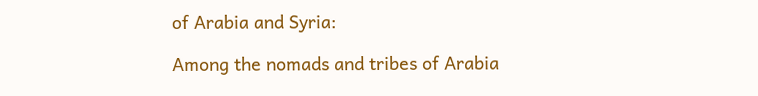of Arabia and Syria:

Among the nomads and tribes of Arabia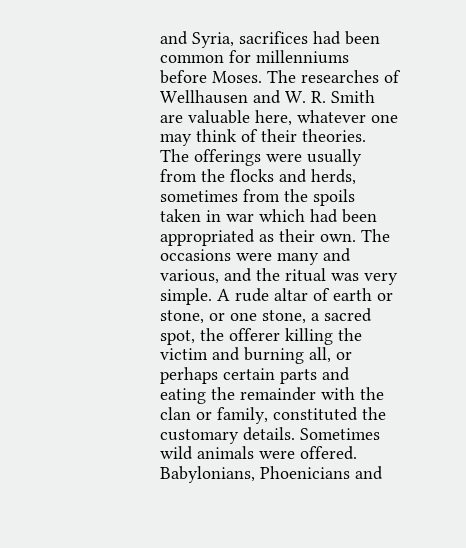and Syria, sacrifices had been common for millenniums before Moses. The researches of Wellhausen and W. R. Smith are valuable here, whatever one may think of their theories. The offerings were usually from the flocks and herds, sometimes from the spoils taken in war which had been appropriated as their own. The occasions were many and various, and the ritual was very simple. A rude altar of earth or stone, or one stone, a sacred spot, the offerer killing the victim and burning all, or perhaps certain parts and eating the remainder with the clan or family, constituted the customary details. Sometimes wild animals were offered. Babylonians, Phoenicians and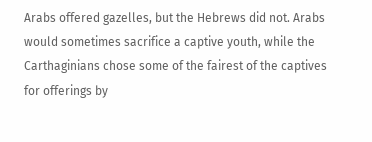Arabs offered gazelles, but the Hebrews did not. Arabs would sometimes sacrifice a captive youth, while the Carthaginians chose some of the fairest of the captives for offerings by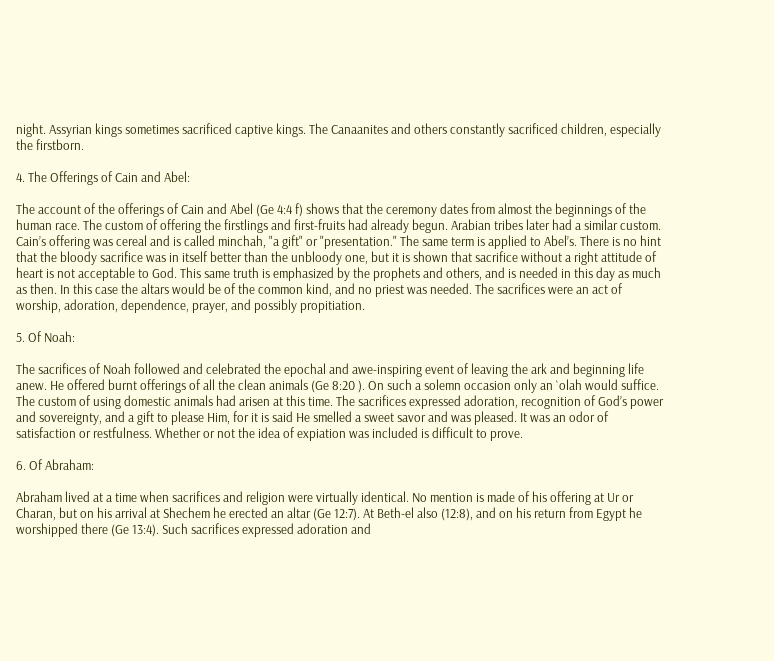night. Assyrian kings sometimes sacrificed captive kings. The Canaanites and others constantly sacrificed children, especially the firstborn.

4. The Offerings of Cain and Abel:

The account of the offerings of Cain and Abel (Ge 4:4 f) shows that the ceremony dates from almost the beginnings of the human race. The custom of offering the firstlings and first-fruits had already begun. Arabian tribes later had a similar custom. Cain’s offering was cereal and is called minchah, "a gift" or "presentation." The same term is applied to Abel’s. There is no hint that the bloody sacrifice was in itself better than the unbloody one, but it is shown that sacrifice without a right attitude of heart is not acceptable to God. This same truth is emphasized by the prophets and others, and is needed in this day as much as then. In this case the altars would be of the common kind, and no priest was needed. The sacrifices were an act of worship, adoration, dependence, prayer, and possibly propitiation.

5. Of Noah:

The sacrifices of Noah followed and celebrated the epochal and awe-inspiring event of leaving the ark and beginning life anew. He offered burnt offerings of all the clean animals (Ge 8:20 ). On such a solemn occasion only an `olah would suffice. The custom of using domestic animals had arisen at this time. The sacrifices expressed adoration, recognition of God’s power and sovereignty, and a gift to please Him, for it is said He smelled a sweet savor and was pleased. It was an odor of satisfaction or restfulness. Whether or not the idea of expiation was included is difficult to prove.

6. Of Abraham:

Abraham lived at a time when sacrifices and religion were virtually identical. No mention is made of his offering at Ur or Charan, but on his arrival at Shechem he erected an altar (Ge 12:7). At Beth-el also (12:8), and on his return from Egypt he worshipped there (Ge 13:4). Such sacrifices expressed adoration and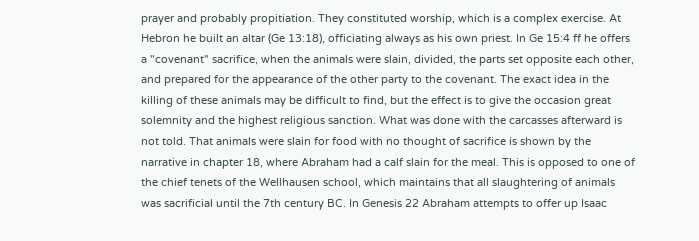prayer and probably propitiation. They constituted worship, which is a complex exercise. At Hebron he built an altar (Ge 13:18), officiating always as his own priest. In Ge 15:4 ff he offers a "covenant" sacrifice, when the animals were slain, divided, the parts set opposite each other, and prepared for the appearance of the other party to the covenant. The exact idea in the killing of these animals may be difficult to find, but the effect is to give the occasion great solemnity and the highest religious sanction. What was done with the carcasses afterward is not told. That animals were slain for food with no thought of sacrifice is shown by the narrative in chapter 18, where Abraham had a calf slain for the meal. This is opposed to one of the chief tenets of the Wellhausen school, which maintains that all slaughtering of animals was sacrificial until the 7th century BC. In Genesis 22 Abraham attempts to offer up Isaac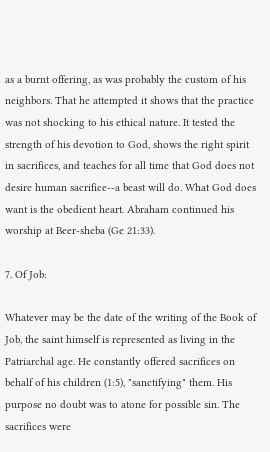as a burnt offering, as was probably the custom of his neighbors. That he attempted it shows that the practice was not shocking to his ethical nature. It tested the strength of his devotion to God, shows the right spirit in sacrifices, and teaches for all time that God does not desire human sacrifice--a beast will do. What God does want is the obedient heart. Abraham continued his worship at Beer-sheba (Ge 21:33).

7. Of Job:

Whatever may be the date of the writing of the Book of Job, the saint himself is represented as living in the Patriarchal age. He constantly offered sacrifices on behalf of his children (1:5), "sanctifying" them. His purpose no doubt was to atone for possible sin. The sacrifices were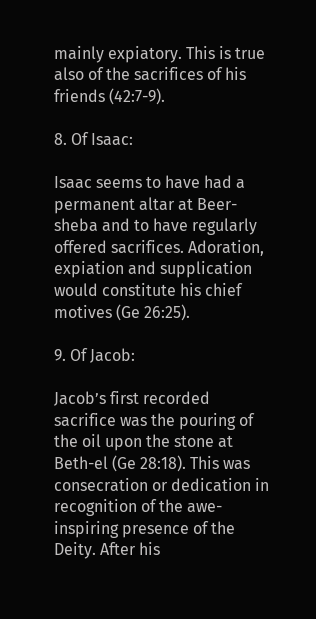mainly expiatory. This is true also of the sacrifices of his friends (42:7-9).

8. Of Isaac:

Isaac seems to have had a permanent altar at Beer-sheba and to have regularly offered sacrifices. Adoration, expiation and supplication would constitute his chief motives (Ge 26:25).

9. Of Jacob:

Jacob’s first recorded sacrifice was the pouring of the oil upon the stone at Beth-el (Ge 28:18). This was consecration or dedication in recognition of the awe-inspiring presence of the Deity. After his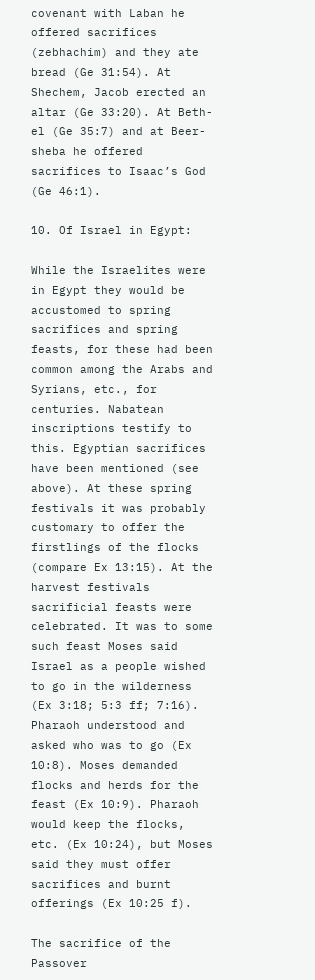covenant with Laban he offered sacrifices (zebhachim) and they ate bread (Ge 31:54). At Shechem, Jacob erected an altar (Ge 33:20). At Beth-el (Ge 35:7) and at Beer-sheba he offered sacrifices to Isaac’s God (Ge 46:1).

10. Of Israel in Egypt:

While the Israelites were in Egypt they would be accustomed to spring sacrifices and spring feasts, for these had been common among the Arabs and Syrians, etc., for centuries. Nabatean inscriptions testify to this. Egyptian sacrifices have been mentioned (see above). At these spring festivals it was probably customary to offer the firstlings of the flocks (compare Ex 13:15). At the harvest festivals sacrificial feasts were celebrated. It was to some such feast Moses said Israel as a people wished to go in the wilderness (Ex 3:18; 5:3 ff; 7:16). Pharaoh understood and asked who was to go (Ex 10:8). Moses demanded flocks and herds for the feast (Ex 10:9). Pharaoh would keep the flocks, etc. (Ex 10:24), but Moses said they must offer sacrifices and burnt offerings (Ex 10:25 f).

The sacrifice of the Passover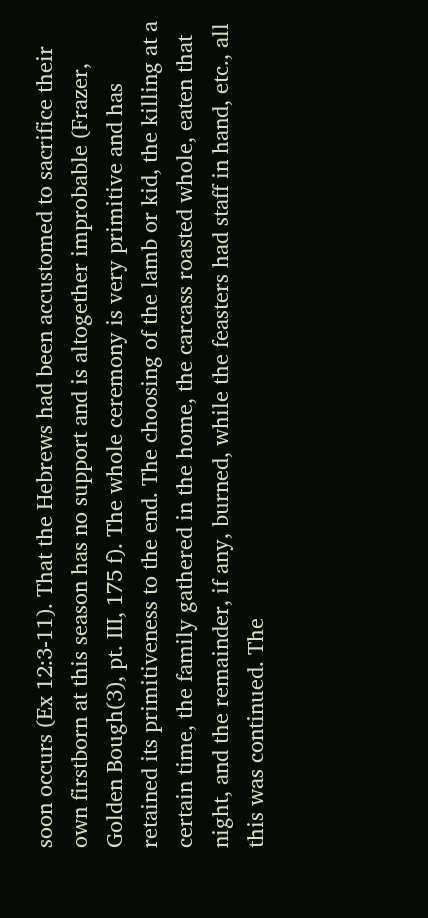soon occurs (Ex 12:3-11). That the Hebrews had been accustomed to sacrifice their own firstborn at this season has no support and is altogether improbable (Frazer, Golden Bough(3), pt. III, 175 f). The whole ceremony is very primitive and has retained its primitiveness to the end. The choosing of the lamb or kid, the killing at a certain time, the family gathered in the home, the carcass roasted whole, eaten that night, and the remainder, if any, burned, while the feasters had staff in hand, etc., all this was continued. The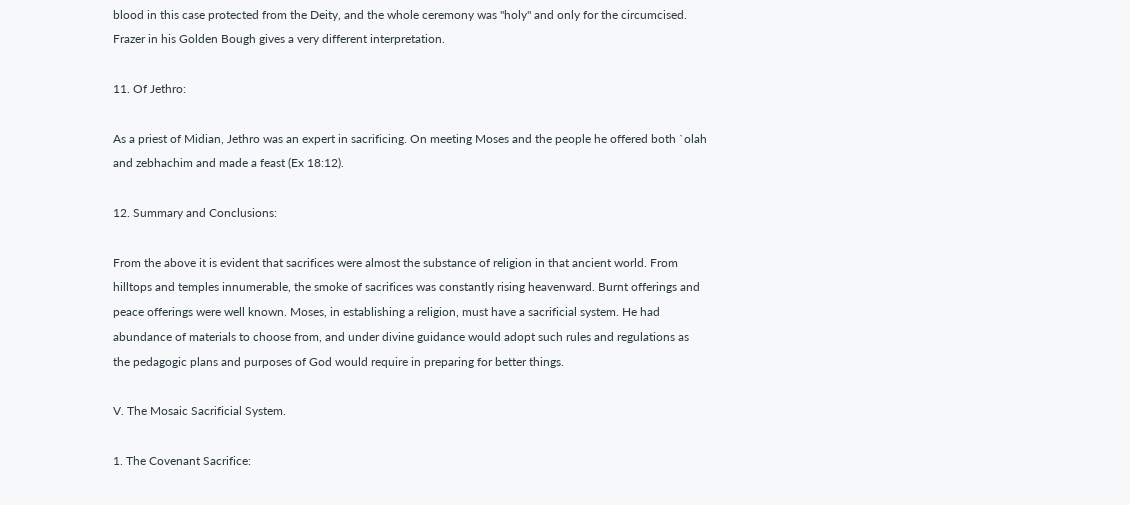blood in this case protected from the Deity, and the whole ceremony was "holy" and only for the circumcised. Frazer in his Golden Bough gives a very different interpretation.

11. Of Jethro:

As a priest of Midian, Jethro was an expert in sacrificing. On meeting Moses and the people he offered both `olah and zebhachim and made a feast (Ex 18:12).

12. Summary and Conclusions:

From the above it is evident that sacrifices were almost the substance of religion in that ancient world. From hilltops and temples innumerable, the smoke of sacrifices was constantly rising heavenward. Burnt offerings and peace offerings were well known. Moses, in establishing a religion, must have a sacrificial system. He had abundance of materials to choose from, and under divine guidance would adopt such rules and regulations as the pedagogic plans and purposes of God would require in preparing for better things.

V. The Mosaic Sacrificial System.

1. The Covenant Sacrifice: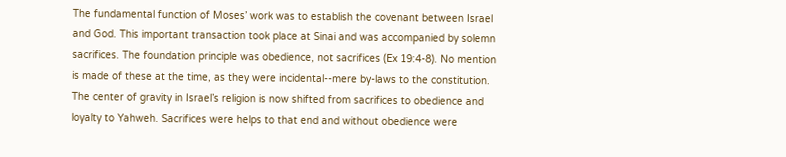The fundamental function of Moses’ work was to establish the covenant between Israel and God. This important transaction took place at Sinai and was accompanied by solemn sacrifices. The foundation principle was obedience, not sacrifices (Ex 19:4-8). No mention is made of these at the time, as they were incidental--mere by-laws to the constitution. The center of gravity in Israel’s religion is now shifted from sacrifices to obedience and loyalty to Yahweh. Sacrifices were helps to that end and without obedience were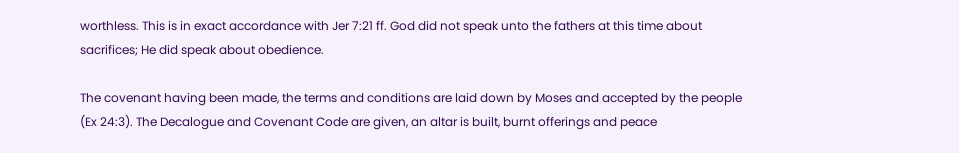worthless. This is in exact accordance with Jer 7:21 ff. God did not speak unto the fathers at this time about sacrifices; He did speak about obedience.

The covenant having been made, the terms and conditions are laid down by Moses and accepted by the people (Ex 24:3). The Decalogue and Covenant Code are given, an altar is built, burnt offerings and peace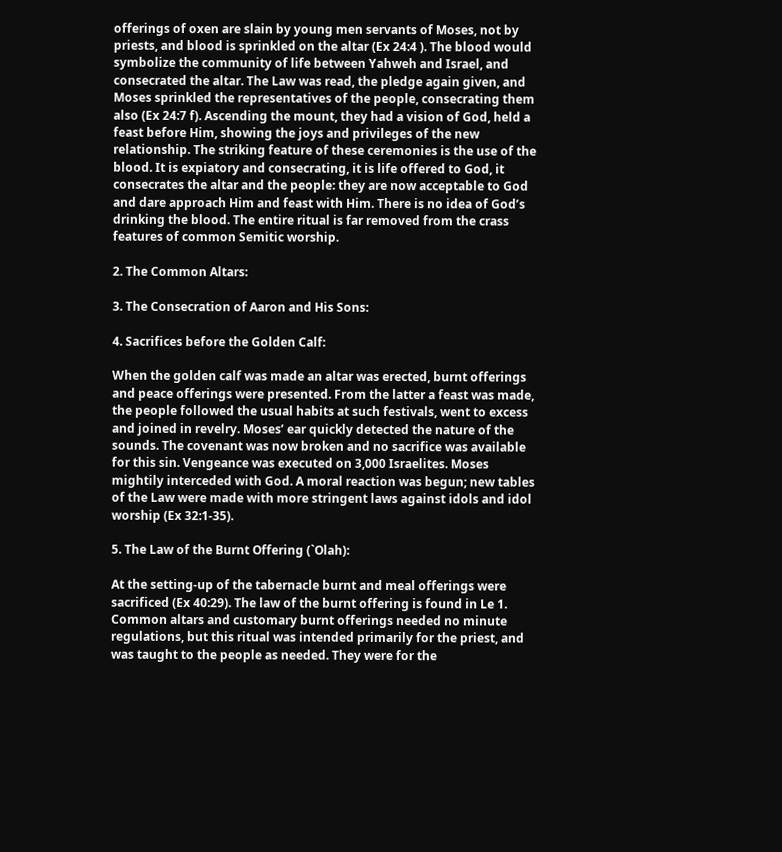offerings of oxen are slain by young men servants of Moses, not by priests, and blood is sprinkled on the altar (Ex 24:4 ). The blood would symbolize the community of life between Yahweh and Israel, and consecrated the altar. The Law was read, the pledge again given, and Moses sprinkled the representatives of the people, consecrating them also (Ex 24:7 f). Ascending the mount, they had a vision of God, held a feast before Him, showing the joys and privileges of the new relationship. The striking feature of these ceremonies is the use of the blood. It is expiatory and consecrating, it is life offered to God, it consecrates the altar and the people: they are now acceptable to God and dare approach Him and feast with Him. There is no idea of God’s drinking the blood. The entire ritual is far removed from the crass features of common Semitic worship.

2. The Common Altars:

3. The Consecration of Aaron and His Sons:

4. Sacrifices before the Golden Calf:

When the golden calf was made an altar was erected, burnt offerings and peace offerings were presented. From the latter a feast was made, the people followed the usual habits at such festivals, went to excess and joined in revelry. Moses’ ear quickly detected the nature of the sounds. The covenant was now broken and no sacrifice was available for this sin. Vengeance was executed on 3,000 Israelites. Moses mightily interceded with God. A moral reaction was begun; new tables of the Law were made with more stringent laws against idols and idol worship (Ex 32:1-35).

5. The Law of the Burnt Offering (`Olah):

At the setting-up of the tabernacle burnt and meal offerings were sacrificed (Ex 40:29). The law of the burnt offering is found in Le 1. Common altars and customary burnt offerings needed no minute regulations, but this ritual was intended primarily for the priest, and was taught to the people as needed. They were for the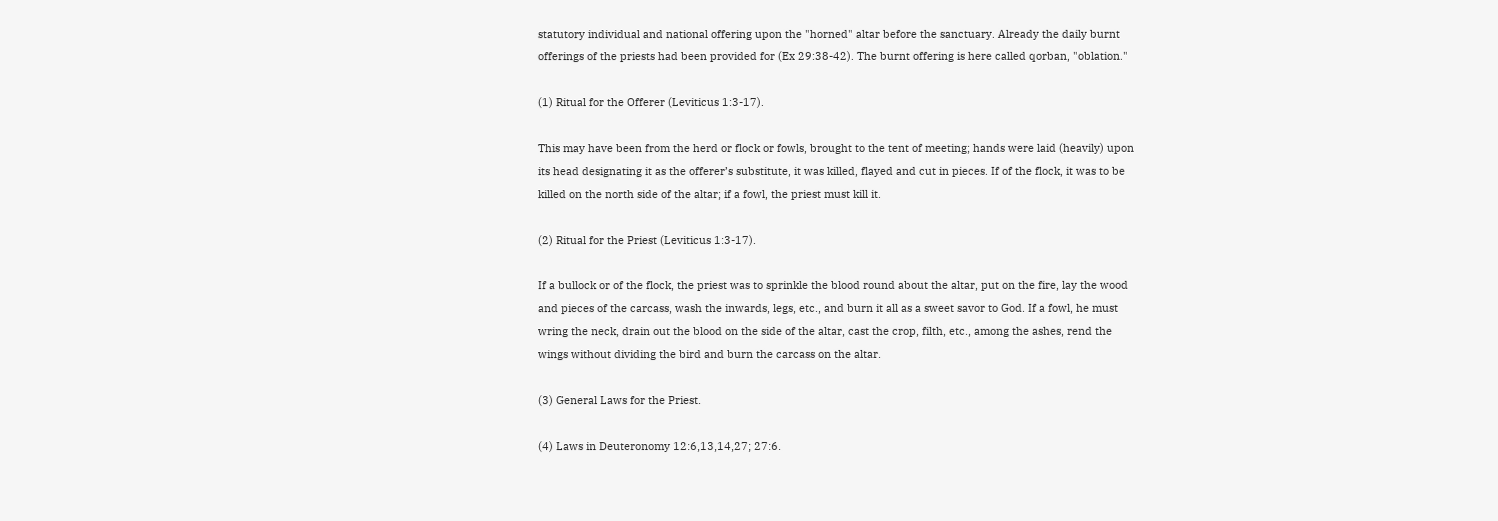statutory individual and national offering upon the "horned" altar before the sanctuary. Already the daily burnt offerings of the priests had been provided for (Ex 29:38-42). The burnt offering is here called qorban, "oblation."

(1) Ritual for the Offerer (Leviticus 1:3-17).

This may have been from the herd or flock or fowls, brought to the tent of meeting; hands were laid (heavily) upon its head designating it as the offerer’s substitute, it was killed, flayed and cut in pieces. If of the flock, it was to be killed on the north side of the altar; if a fowl, the priest must kill it.

(2) Ritual for the Priest (Leviticus 1:3-17).

If a bullock or of the flock, the priest was to sprinkle the blood round about the altar, put on the fire, lay the wood and pieces of the carcass, wash the inwards, legs, etc., and burn it all as a sweet savor to God. If a fowl, he must wring the neck, drain out the blood on the side of the altar, cast the crop, filth, etc., among the ashes, rend the wings without dividing the bird and burn the carcass on the altar.

(3) General Laws for the Priest.

(4) Laws in Deuteronomy 12:6,13,14,27; 27:6.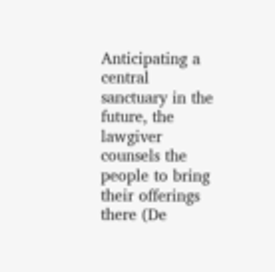Anticipating a central sanctuary in the future, the lawgiver counsels the people to bring their offerings there (De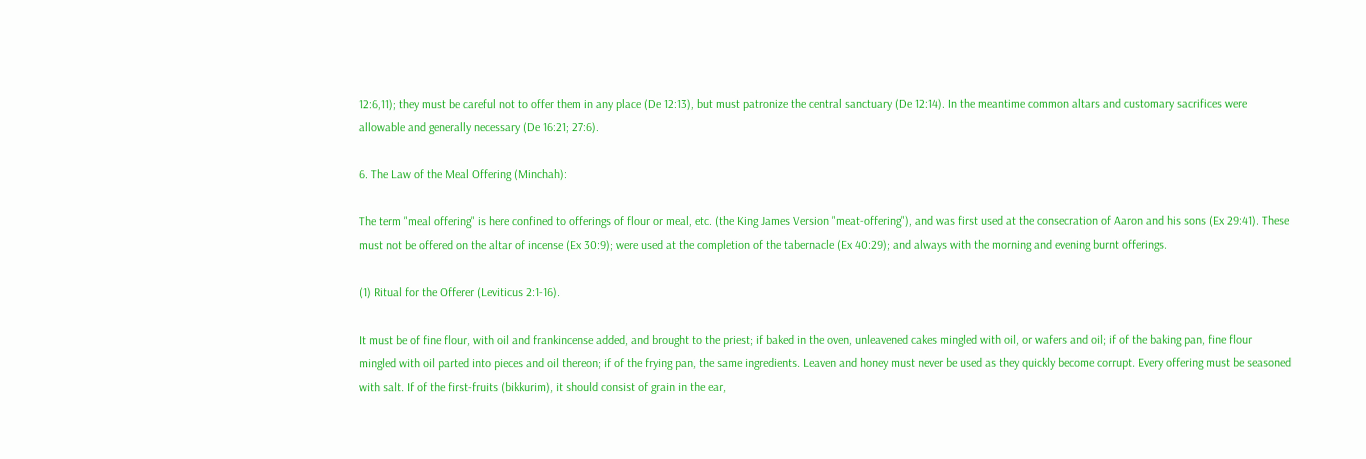12:6,11); they must be careful not to offer them in any place (De 12:13), but must patronize the central sanctuary (De 12:14). In the meantime common altars and customary sacrifices were allowable and generally necessary (De 16:21; 27:6).

6. The Law of the Meal Offering (Minchah):

The term "meal offering" is here confined to offerings of flour or meal, etc. (the King James Version "meat-offering"), and was first used at the consecration of Aaron and his sons (Ex 29:41). These must not be offered on the altar of incense (Ex 30:9); were used at the completion of the tabernacle (Ex 40:29); and always with the morning and evening burnt offerings.

(1) Ritual for the Offerer (Leviticus 2:1-16).

It must be of fine flour, with oil and frankincense added, and brought to the priest; if baked in the oven, unleavened cakes mingled with oil, or wafers and oil; if of the baking pan, fine flour mingled with oil parted into pieces and oil thereon; if of the frying pan, the same ingredients. Leaven and honey must never be used as they quickly become corrupt. Every offering must be seasoned with salt. If of the first-fruits (bikkurim), it should consist of grain in the ear,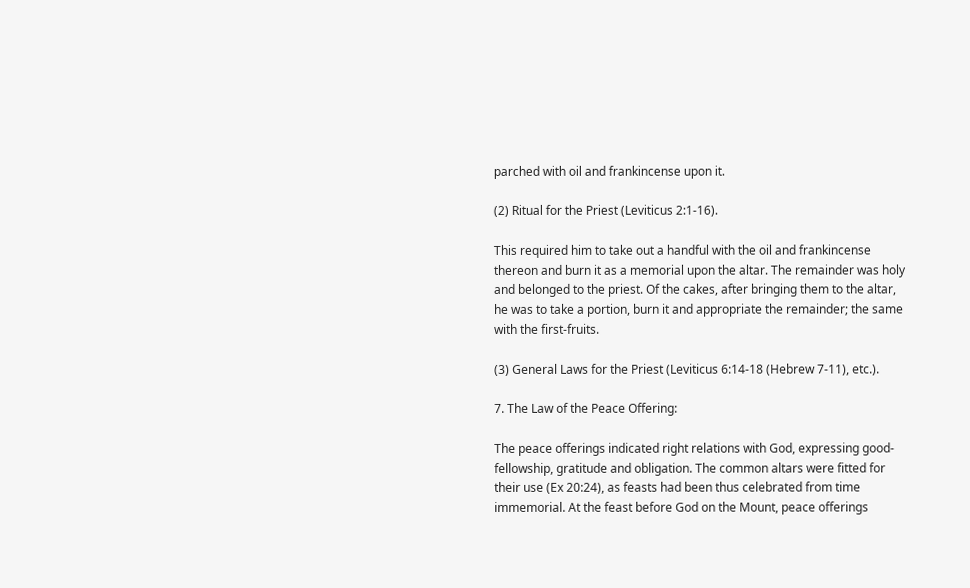parched with oil and frankincense upon it.

(2) Ritual for the Priest (Leviticus 2:1-16).

This required him to take out a handful with the oil and frankincense thereon and burn it as a memorial upon the altar. The remainder was holy and belonged to the priest. Of the cakes, after bringing them to the altar, he was to take a portion, burn it and appropriate the remainder; the same with the first-fruits.

(3) General Laws for the Priest (Leviticus 6:14-18 (Hebrew 7-11), etc.).

7. The Law of the Peace Offering:

The peace offerings indicated right relations with God, expressing good-fellowship, gratitude and obligation. The common altars were fitted for their use (Ex 20:24), as feasts had been thus celebrated from time immemorial. At the feast before God on the Mount, peace offerings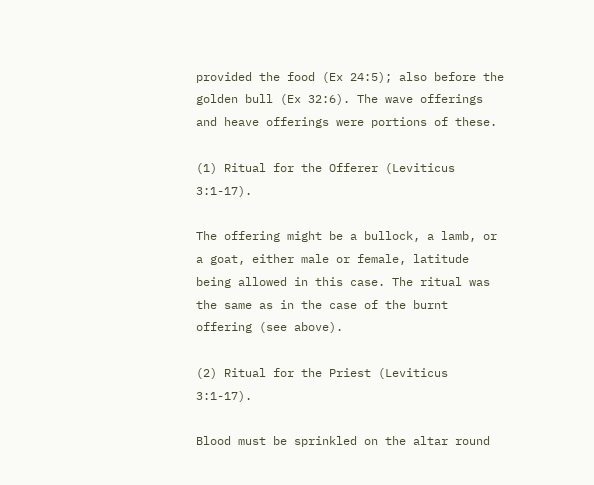provided the food (Ex 24:5); also before the golden bull (Ex 32:6). The wave offerings and heave offerings were portions of these.

(1) Ritual for the Offerer (Leviticus 3:1-17).

The offering might be a bullock, a lamb, or a goat, either male or female, latitude being allowed in this case. The ritual was the same as in the case of the burnt offering (see above).

(2) Ritual for the Priest (Leviticus 3:1-17).

Blood must be sprinkled on the altar round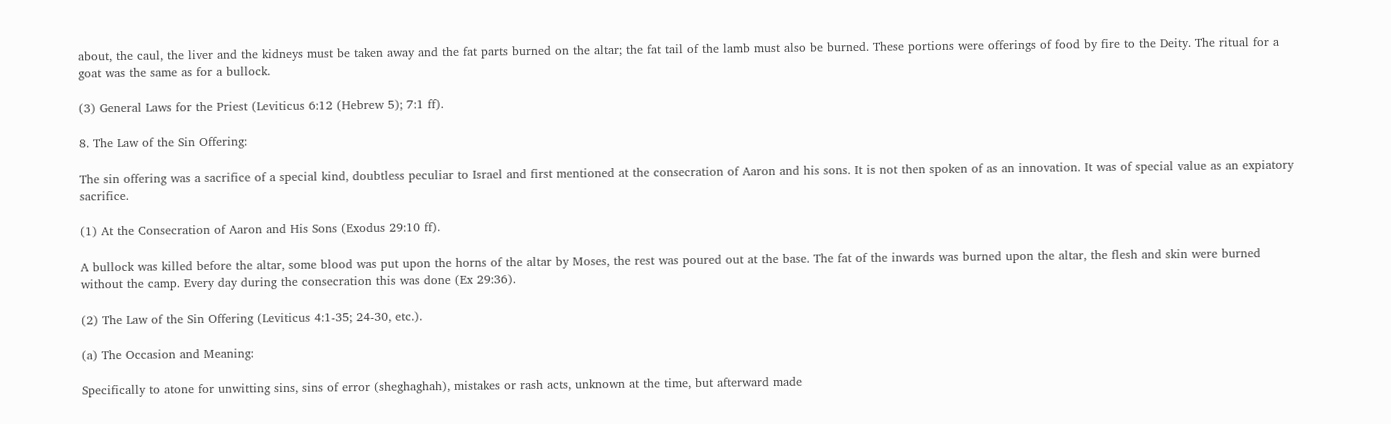about, the caul, the liver and the kidneys must be taken away and the fat parts burned on the altar; the fat tail of the lamb must also be burned. These portions were offerings of food by fire to the Deity. The ritual for a goat was the same as for a bullock.

(3) General Laws for the Priest (Leviticus 6:12 (Hebrew 5); 7:1 ff).

8. The Law of the Sin Offering:

The sin offering was a sacrifice of a special kind, doubtless peculiar to Israel and first mentioned at the consecration of Aaron and his sons. It is not then spoken of as an innovation. It was of special value as an expiatory sacrifice.

(1) At the Consecration of Aaron and His Sons (Exodus 29:10 ff).

A bullock was killed before the altar, some blood was put upon the horns of the altar by Moses, the rest was poured out at the base. The fat of the inwards was burned upon the altar, the flesh and skin were burned without the camp. Every day during the consecration this was done (Ex 29:36).

(2) The Law of the Sin Offering (Leviticus 4:1-35; 24-30, etc.).

(a) The Occasion and Meaning:

Specifically to atone for unwitting sins, sins of error (sheghaghah), mistakes or rash acts, unknown at the time, but afterward made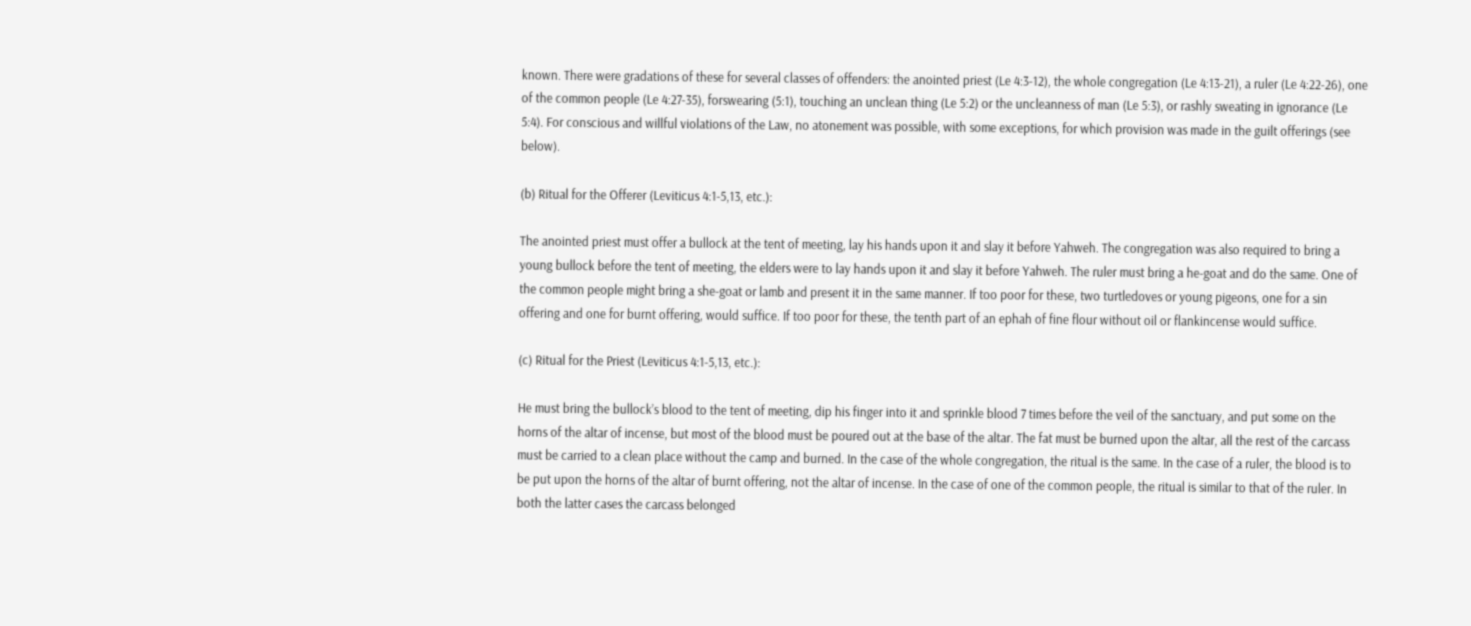known. There were gradations of these for several classes of offenders: the anointed priest (Le 4:3-12), the whole congregation (Le 4:13-21), a ruler (Le 4:22-26), one of the common people (Le 4:27-35), forswearing (5:1), touching an unclean thing (Le 5:2) or the uncleanness of man (Le 5:3), or rashly sweating in ignorance (Le 5:4). For conscious and willful violations of the Law, no atonement was possible, with some exceptions, for which provision was made in the guilt offerings (see below).

(b) Ritual for the Offerer (Leviticus 4:1-5,13, etc.):

The anointed priest must offer a bullock at the tent of meeting, lay his hands upon it and slay it before Yahweh. The congregation was also required to bring a young bullock before the tent of meeting, the elders were to lay hands upon it and slay it before Yahweh. The ruler must bring a he-goat and do the same. One of the common people might bring a she-goat or lamb and present it in the same manner. If too poor for these, two turtledoves or young pigeons, one for a sin offering and one for burnt offering, would suffice. If too poor for these, the tenth part of an ephah of fine flour without oil or flankincense would suffice.

(c) Ritual for the Priest (Leviticus 4:1-5,13, etc.):

He must bring the bullock’s blood to the tent of meeting, dip his finger into it and sprinkle blood 7 times before the veil of the sanctuary, and put some on the horns of the altar of incense, but most of the blood must be poured out at the base of the altar. The fat must be burned upon the altar, all the rest of the carcass must be carried to a clean place without the camp and burned. In the case of the whole congregation, the ritual is the same. In the case of a ruler, the blood is to be put upon the horns of the altar of burnt offering, not the altar of incense. In the case of one of the common people, the ritual is similar to that of the ruler. In both the latter cases the carcass belonged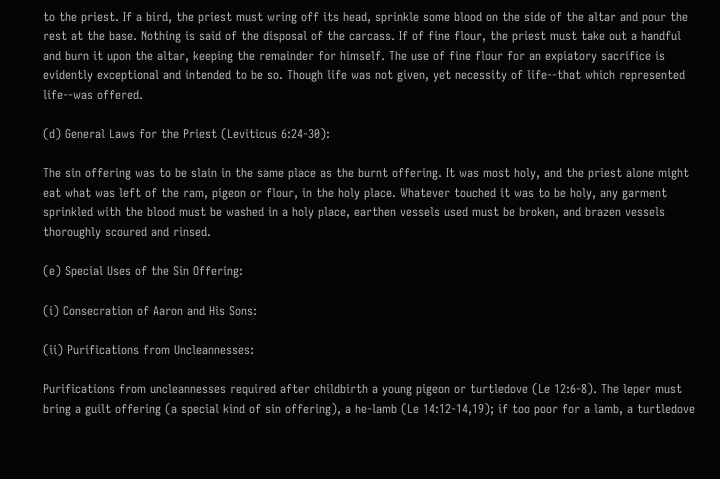to the priest. If a bird, the priest must wring off its head, sprinkle some blood on the side of the altar and pour the rest at the base. Nothing is said of the disposal of the carcass. If of fine flour, the priest must take out a handful and burn it upon the altar, keeping the remainder for himself. The use of fine flour for an expiatory sacrifice is evidently exceptional and intended to be so. Though life was not given, yet necessity of life--that which represented life--was offered.

(d) General Laws for the Priest (Leviticus 6:24-30):

The sin offering was to be slain in the same place as the burnt offering. It was most holy, and the priest alone might eat what was left of the ram, pigeon or flour, in the holy place. Whatever touched it was to be holy, any garment sprinkled with the blood must be washed in a holy place, earthen vessels used must be broken, and brazen vessels thoroughly scoured and rinsed.

(e) Special Uses of the Sin Offering:

(i) Consecration of Aaron and His Sons:

(ii) Purifications from Uncleannesses:

Purifications from uncleannesses required after childbirth a young pigeon or turtledove (Le 12:6-8). The leper must bring a guilt offering (a special kind of sin offering), a he-lamb (Le 14:12-14,19); if too poor for a lamb, a turtledove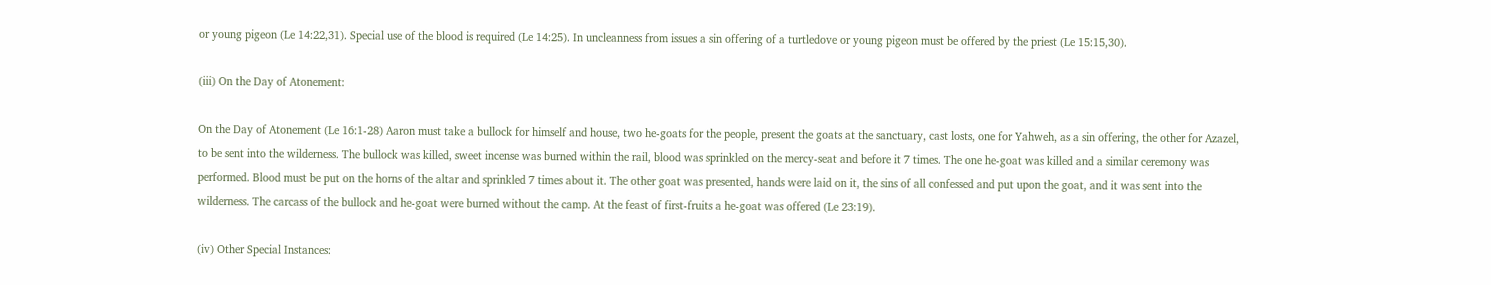or young pigeon (Le 14:22,31). Special use of the blood is required (Le 14:25). In uncleanness from issues a sin offering of a turtledove or young pigeon must be offered by the priest (Le 15:15,30).

(iii) On the Day of Atonement:

On the Day of Atonement (Le 16:1-28) Aaron must take a bullock for himself and house, two he-goats for the people, present the goats at the sanctuary, cast losts, one for Yahweh, as a sin offering, the other for Azazel, to be sent into the wilderness. The bullock was killed, sweet incense was burned within the rail, blood was sprinkled on the mercy-seat and before it 7 times. The one he-goat was killed and a similar ceremony was performed. Blood must be put on the horns of the altar and sprinkled 7 times about it. The other goat was presented, hands were laid on it, the sins of all confessed and put upon the goat, and it was sent into the wilderness. The carcass of the bullock and he-goat were burned without the camp. At the feast of first-fruits a he-goat was offered (Le 23:19).

(iv) Other Special Instances: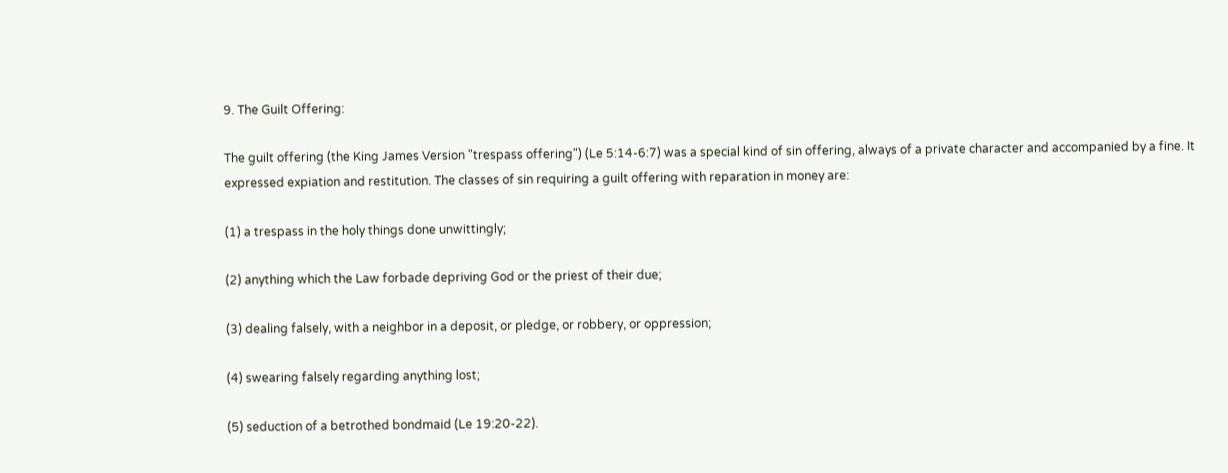9. The Guilt Offering:

The guilt offering (the King James Version "trespass offering") (Le 5:14-6:7) was a special kind of sin offering, always of a private character and accompanied by a fine. It expressed expiation and restitution. The classes of sin requiring a guilt offering with reparation in money are:

(1) a trespass in the holy things done unwittingly;

(2) anything which the Law forbade depriving God or the priest of their due;

(3) dealing falsely, with a neighbor in a deposit, or pledge, or robbery, or oppression;

(4) swearing falsely regarding anything lost;

(5) seduction of a betrothed bondmaid (Le 19:20-22).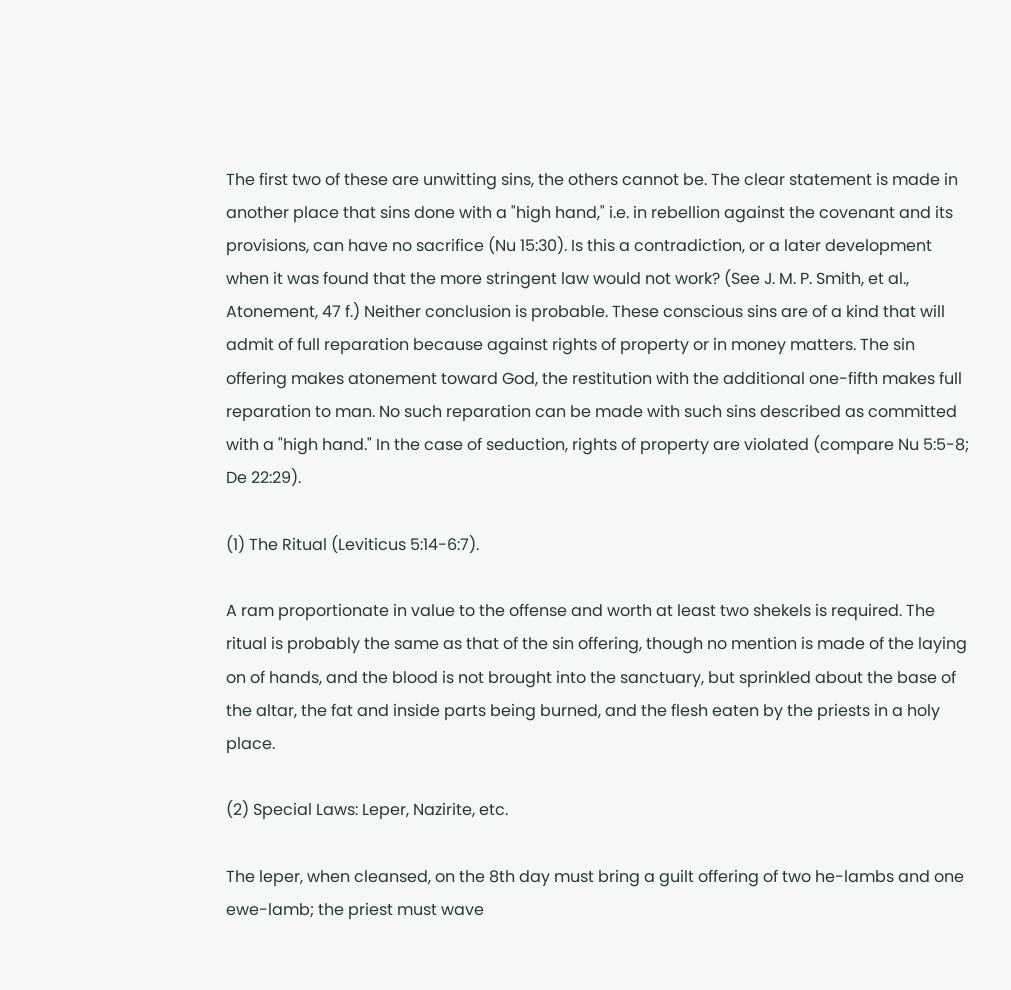The first two of these are unwitting sins, the others cannot be. The clear statement is made in another place that sins done with a "high hand," i.e. in rebellion against the covenant and its provisions, can have no sacrifice (Nu 15:30). Is this a contradiction, or a later development when it was found that the more stringent law would not work? (See J. M. P. Smith, et al., Atonement, 47 f.) Neither conclusion is probable. These conscious sins are of a kind that will admit of full reparation because against rights of property or in money matters. The sin offering makes atonement toward God, the restitution with the additional one-fifth makes full reparation to man. No such reparation can be made with such sins described as committed with a "high hand." In the case of seduction, rights of property are violated (compare Nu 5:5-8; De 22:29).

(1) The Ritual (Leviticus 5:14-6:7).

A ram proportionate in value to the offense and worth at least two shekels is required. The ritual is probably the same as that of the sin offering, though no mention is made of the laying on of hands, and the blood is not brought into the sanctuary, but sprinkled about the base of the altar, the fat and inside parts being burned, and the flesh eaten by the priests in a holy place.

(2) Special Laws: Leper, Nazirite, etc.

The leper, when cleansed, on the 8th day must bring a guilt offering of two he-lambs and one ewe-lamb; the priest must wave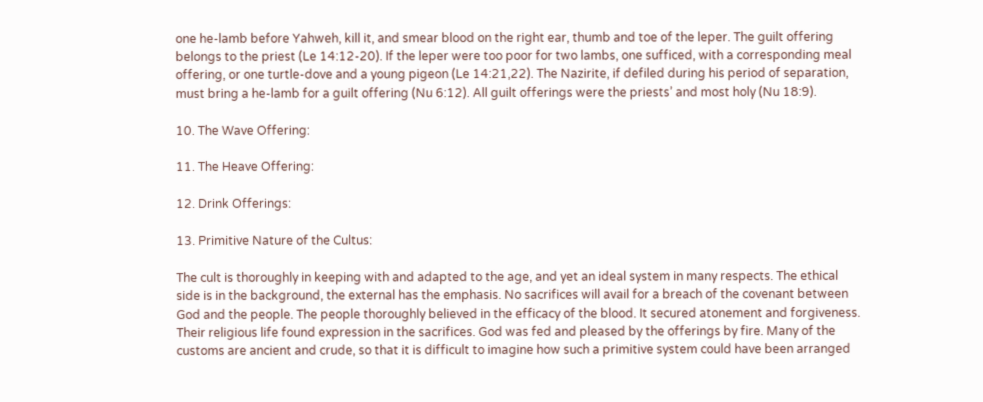one he-lamb before Yahweh, kill it, and smear blood on the right ear, thumb and toe of the leper. The guilt offering belongs to the priest (Le 14:12-20). If the leper were too poor for two lambs, one sufficed, with a corresponding meal offering, or one turtle-dove and a young pigeon (Le 14:21,22). The Nazirite, if defiled during his period of separation, must bring a he-lamb for a guilt offering (Nu 6:12). All guilt offerings were the priests’ and most holy (Nu 18:9).

10. The Wave Offering:

11. The Heave Offering:

12. Drink Offerings:

13. Primitive Nature of the Cultus:

The cult is thoroughly in keeping with and adapted to the age, and yet an ideal system in many respects. The ethical side is in the background, the external has the emphasis. No sacrifices will avail for a breach of the covenant between God and the people. The people thoroughly believed in the efficacy of the blood. It secured atonement and forgiveness. Their religious life found expression in the sacrifices. God was fed and pleased by the offerings by fire. Many of the customs are ancient and crude, so that it is difficult to imagine how such a primitive system could have been arranged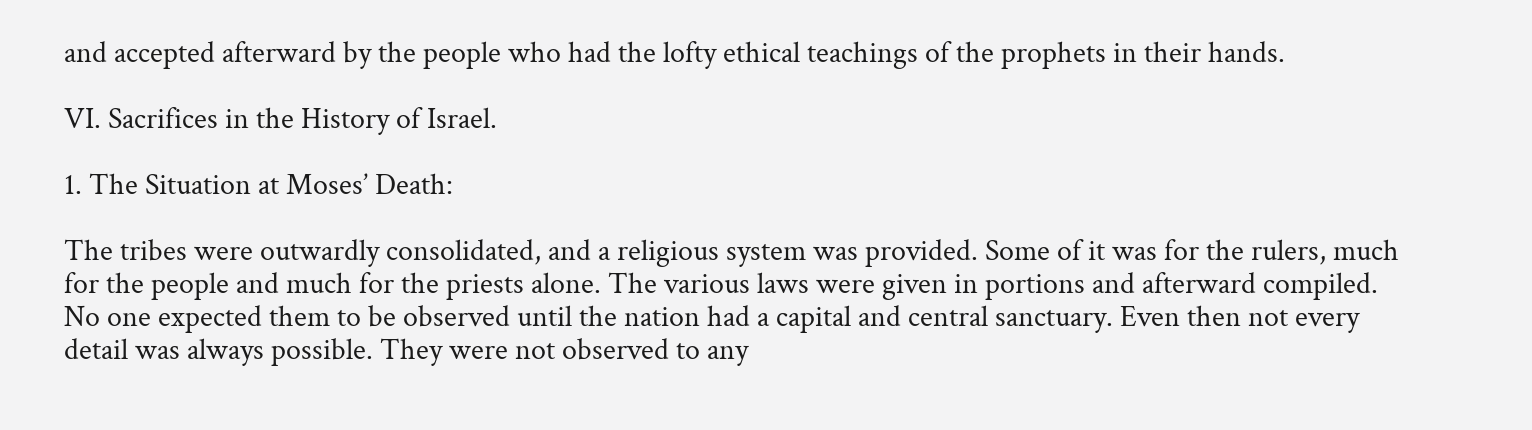and accepted afterward by the people who had the lofty ethical teachings of the prophets in their hands.

VI. Sacrifices in the History of Israel.

1. The Situation at Moses’ Death:

The tribes were outwardly consolidated, and a religious system was provided. Some of it was for the rulers, much for the people and much for the priests alone. The various laws were given in portions and afterward compiled. No one expected them to be observed until the nation had a capital and central sanctuary. Even then not every detail was always possible. They were not observed to any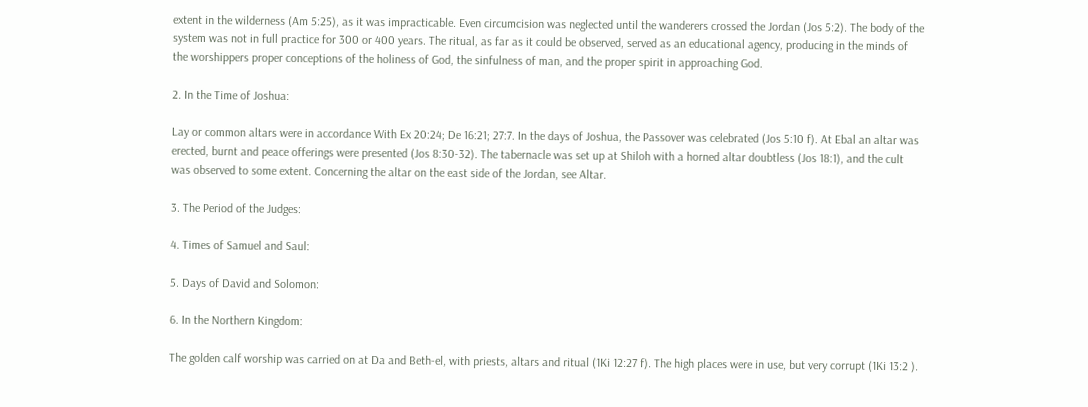extent in the wilderness (Am 5:25), as it was impracticable. Even circumcision was neglected until the wanderers crossed the Jordan (Jos 5:2). The body of the system was not in full practice for 300 or 400 years. The ritual, as far as it could be observed, served as an educational agency, producing in the minds of the worshippers proper conceptions of the holiness of God, the sinfulness of man, and the proper spirit in approaching God.

2. In the Time of Joshua:

Lay or common altars were in accordance With Ex 20:24; De 16:21; 27:7. In the days of Joshua, the Passover was celebrated (Jos 5:10 f). At Ebal an altar was erected, burnt and peace offerings were presented (Jos 8:30-32). The tabernacle was set up at Shiloh with a horned altar doubtless (Jos 18:1), and the cult was observed to some extent. Concerning the altar on the east side of the Jordan, see Altar.

3. The Period of the Judges:

4. Times of Samuel and Saul:

5. Days of David and Solomon:

6. In the Northern Kingdom:

The golden calf worship was carried on at Da and Beth-el, with priests, altars and ritual (1Ki 12:27 f). The high places were in use, but very corrupt (1Ki 13:2 ).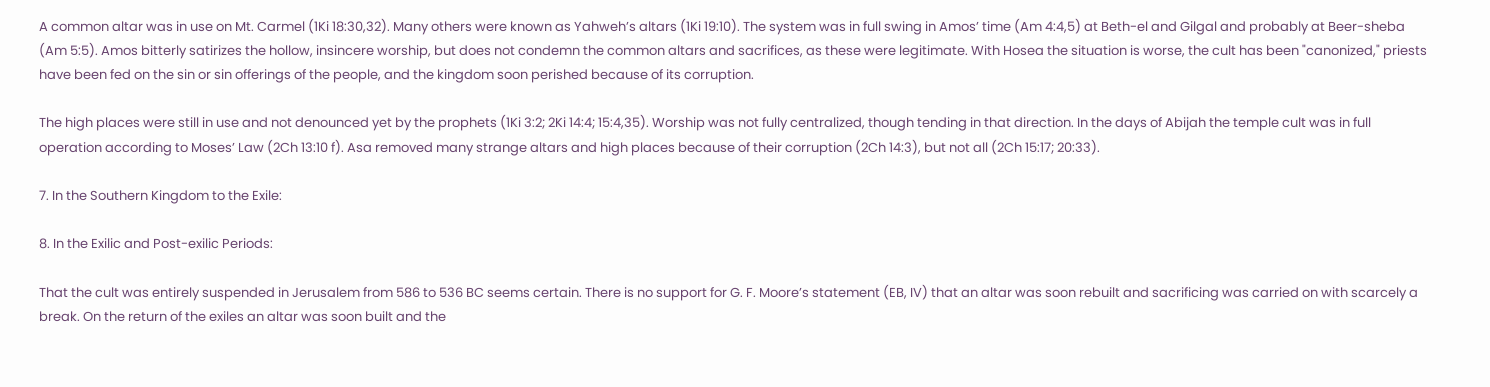A common altar was in use on Mt. Carmel (1Ki 18:30,32). Many others were known as Yahweh’s altars (1Ki 19:10). The system was in full swing in Amos’ time (Am 4:4,5) at Beth-el and Gilgal and probably at Beer-sheba (Am 5:5). Amos bitterly satirizes the hollow, insincere worship, but does not condemn the common altars and sacrifices, as these were legitimate. With Hosea the situation is worse, the cult has been "canonized," priests have been fed on the sin or sin offerings of the people, and the kingdom soon perished because of its corruption.

The high places were still in use and not denounced yet by the prophets (1Ki 3:2; 2Ki 14:4; 15:4,35). Worship was not fully centralized, though tending in that direction. In the days of Abijah the temple cult was in full operation according to Moses’ Law (2Ch 13:10 f). Asa removed many strange altars and high places because of their corruption (2Ch 14:3), but not all (2Ch 15:17; 20:33).

7. In the Southern Kingdom to the Exile:

8. In the Exilic and Post-exilic Periods:

That the cult was entirely suspended in Jerusalem from 586 to 536 BC seems certain. There is no support for G. F. Moore’s statement (EB, IV) that an altar was soon rebuilt and sacrificing was carried on with scarcely a break. On the return of the exiles an altar was soon built and the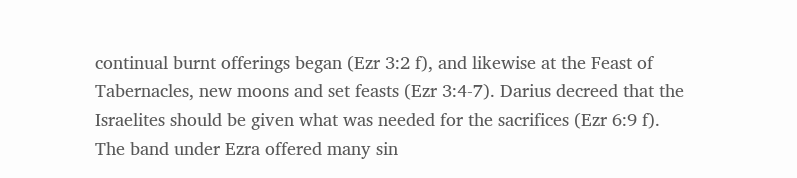continual burnt offerings began (Ezr 3:2 f), and likewise at the Feast of Tabernacles, new moons and set feasts (Ezr 3:4-7). Darius decreed that the Israelites should be given what was needed for the sacrifices (Ezr 6:9 f). The band under Ezra offered many sin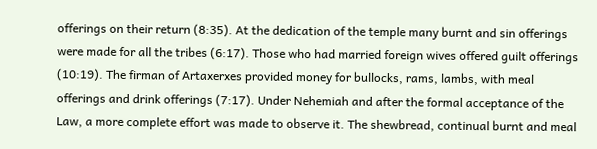offerings on their return (8:35). At the dedication of the temple many burnt and sin offerings were made for all the tribes (6:17). Those who had married foreign wives offered guilt offerings (10:19). The firman of Artaxerxes provided money for bullocks, rams, lambs, with meal offerings and drink offerings (7:17). Under Nehemiah and after the formal acceptance of the Law, a more complete effort was made to observe it. The shewbread, continual burnt and meal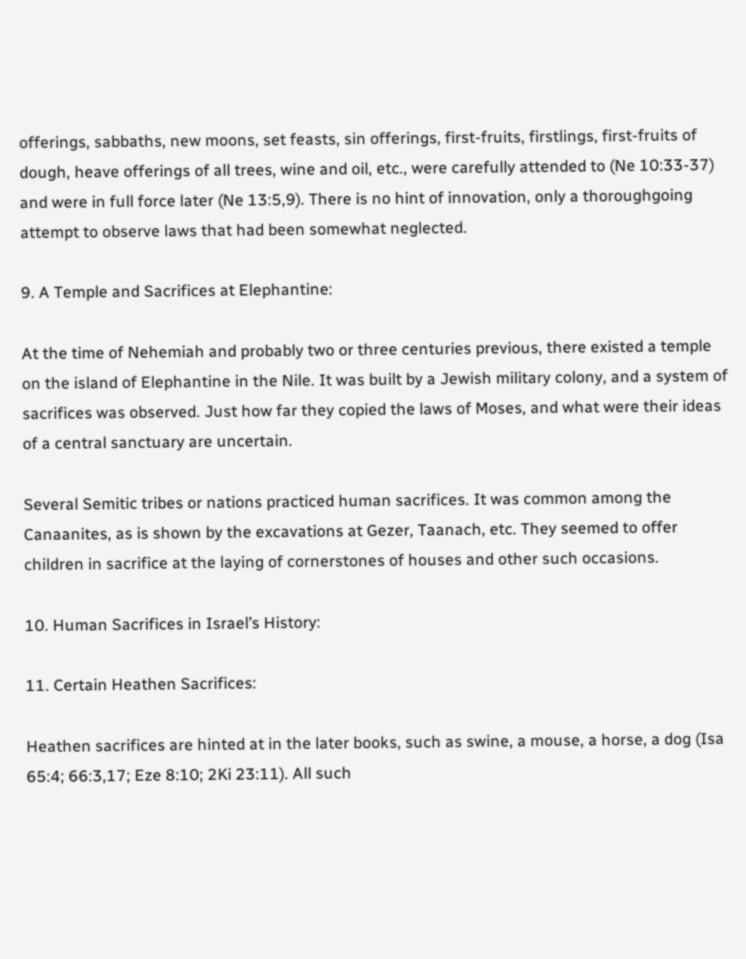offerings, sabbaths, new moons, set feasts, sin offerings, first-fruits, firstlings, first-fruits of dough, heave offerings of all trees, wine and oil, etc., were carefully attended to (Ne 10:33-37) and were in full force later (Ne 13:5,9). There is no hint of innovation, only a thoroughgoing attempt to observe laws that had been somewhat neglected.

9. A Temple and Sacrifices at Elephantine:

At the time of Nehemiah and probably two or three centuries previous, there existed a temple on the island of Elephantine in the Nile. It was built by a Jewish military colony, and a system of sacrifices was observed. Just how far they copied the laws of Moses, and what were their ideas of a central sanctuary are uncertain.

Several Semitic tribes or nations practiced human sacrifices. It was common among the Canaanites, as is shown by the excavations at Gezer, Taanach, etc. They seemed to offer children in sacrifice at the laying of cornerstones of houses and other such occasions.

10. Human Sacrifices in Israel’s History:

11. Certain Heathen Sacrifices:

Heathen sacrifices are hinted at in the later books, such as swine, a mouse, a horse, a dog (Isa 65:4; 66:3,17; Eze 8:10; 2Ki 23:11). All such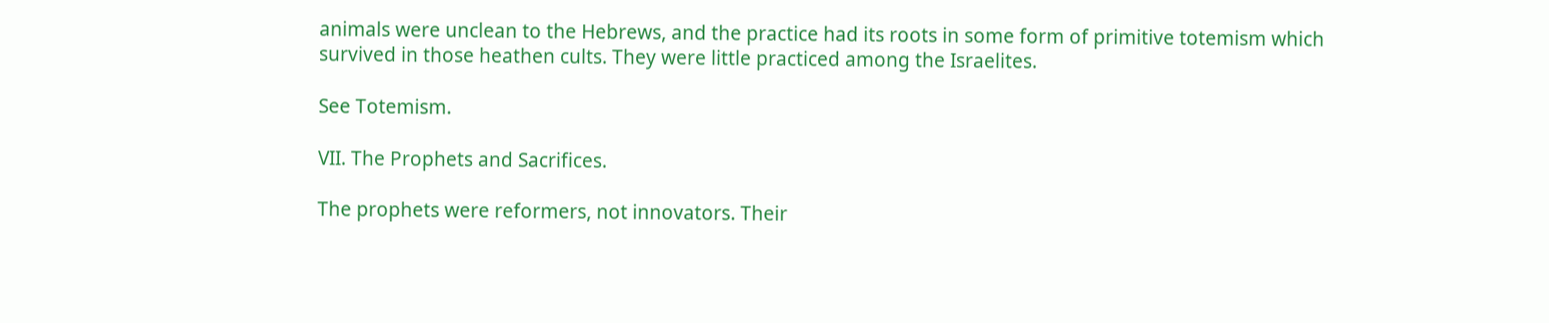animals were unclean to the Hebrews, and the practice had its roots in some form of primitive totemism which survived in those heathen cults. They were little practiced among the Israelites.

See Totemism.

VII. The Prophets and Sacrifices.

The prophets were reformers, not innovators. Their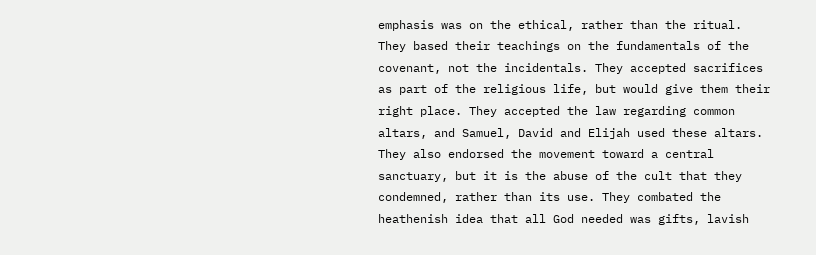emphasis was on the ethical, rather than the ritual. They based their teachings on the fundamentals of the covenant, not the incidentals. They accepted sacrifices as part of the religious life, but would give them their right place. They accepted the law regarding common altars, and Samuel, David and Elijah used these altars. They also endorsed the movement toward a central sanctuary, but it is the abuse of the cult that they condemned, rather than its use. They combated the heathenish idea that all God needed was gifts, lavish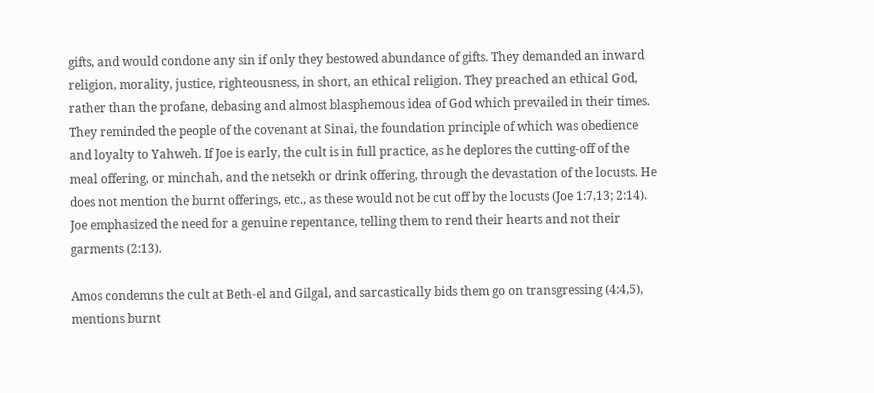gifts, and would condone any sin if only they bestowed abundance of gifts. They demanded an inward religion, morality, justice, righteousness, in short, an ethical religion. They preached an ethical God, rather than the profane, debasing and almost blasphemous idea of God which prevailed in their times. They reminded the people of the covenant at Sinai, the foundation principle of which was obedience and loyalty to Yahweh. If Joe is early, the cult is in full practice, as he deplores the cutting-off of the meal offering, or minchah, and the netsekh or drink offering, through the devastation of the locusts. He does not mention the burnt offerings, etc., as these would not be cut off by the locusts (Joe 1:7,13; 2:14). Joe emphasized the need for a genuine repentance, telling them to rend their hearts and not their garments (2:13).

Amos condemns the cult at Beth-el and Gilgal, and sarcastically bids them go on transgressing (4:4,5), mentions burnt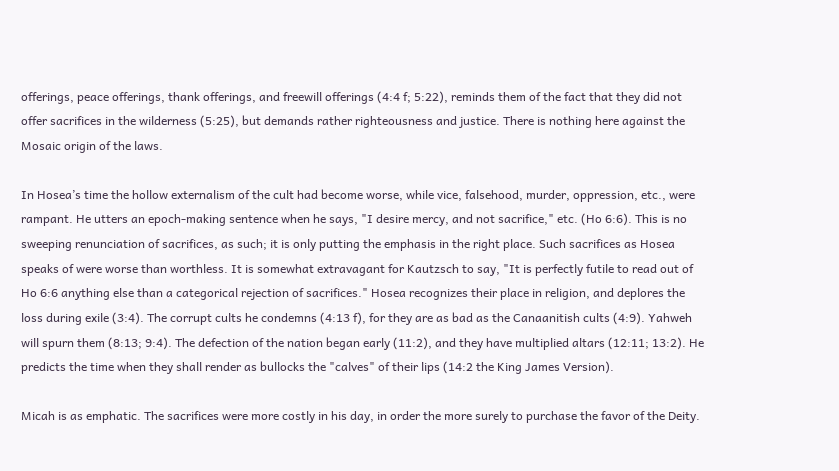offerings, peace offerings, thank offerings, and freewill offerings (4:4 f; 5:22), reminds them of the fact that they did not offer sacrifices in the wilderness (5:25), but demands rather righteousness and justice. There is nothing here against the Mosaic origin of the laws.

In Hosea’s time the hollow externalism of the cult had become worse, while vice, falsehood, murder, oppression, etc., were rampant. He utters an epoch-making sentence when he says, "I desire mercy, and not sacrifice," etc. (Ho 6:6). This is no sweeping renunciation of sacrifices, as such; it is only putting the emphasis in the right place. Such sacrifices as Hosea speaks of were worse than worthless. It is somewhat extravagant for Kautzsch to say, "It is perfectly futile to read out of Ho 6:6 anything else than a categorical rejection of sacrifices." Hosea recognizes their place in religion, and deplores the loss during exile (3:4). The corrupt cults he condemns (4:13 f), for they are as bad as the Canaanitish cults (4:9). Yahweh will spurn them (8:13; 9:4). The defection of the nation began early (11:2), and they have multiplied altars (12:11; 13:2). He predicts the time when they shall render as bullocks the "calves" of their lips (14:2 the King James Version).

Micah is as emphatic. The sacrifices were more costly in his day, in order the more surely to purchase the favor of the Deity.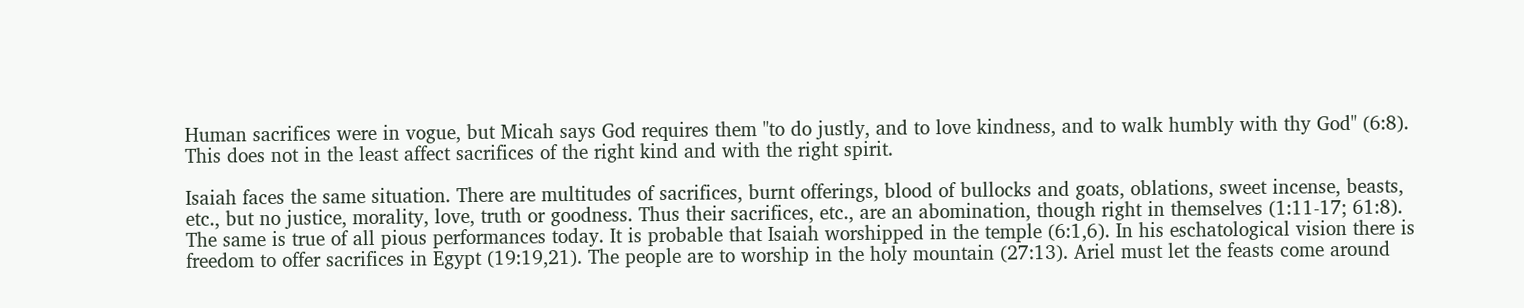Human sacrifices were in vogue, but Micah says God requires them "to do justly, and to love kindness, and to walk humbly with thy God" (6:8). This does not in the least affect sacrifices of the right kind and with the right spirit.

Isaiah faces the same situation. There are multitudes of sacrifices, burnt offerings, blood of bullocks and goats, oblations, sweet incense, beasts, etc., but no justice, morality, love, truth or goodness. Thus their sacrifices, etc., are an abomination, though right in themselves (1:11-17; 61:8). The same is true of all pious performances today. It is probable that Isaiah worshipped in the temple (6:1,6). In his eschatological vision there is freedom to offer sacrifices in Egypt (19:19,21). The people are to worship in the holy mountain (27:13). Ariel must let the feasts come around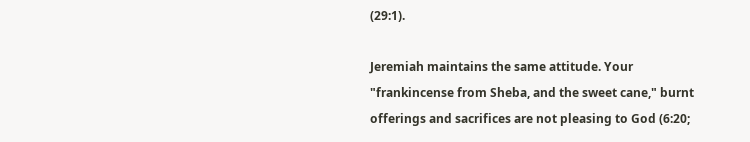(29:1).

Jeremiah maintains the same attitude. Your "frankincense from Sheba, and the sweet cane," burnt offerings and sacrifices are not pleasing to God (6:20;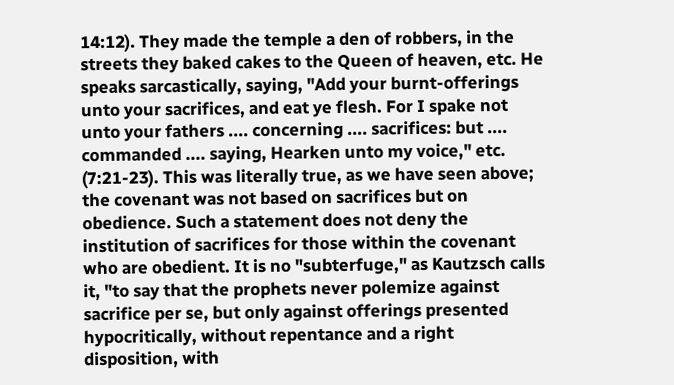14:12). They made the temple a den of robbers, in the streets they baked cakes to the Queen of heaven, etc. He speaks sarcastically, saying, "Add your burnt-offerings unto your sacrifices, and eat ye flesh. For I spake not unto your fathers .... concerning .... sacrifices: but .... commanded .... saying, Hearken unto my voice," etc. (7:21-23). This was literally true, as we have seen above; the covenant was not based on sacrifices but on obedience. Such a statement does not deny the institution of sacrifices for those within the covenant who are obedient. It is no "subterfuge," as Kautzsch calls it, "to say that the prophets never polemize against sacrifice per se, but only against offerings presented hypocritically, without repentance and a right disposition, with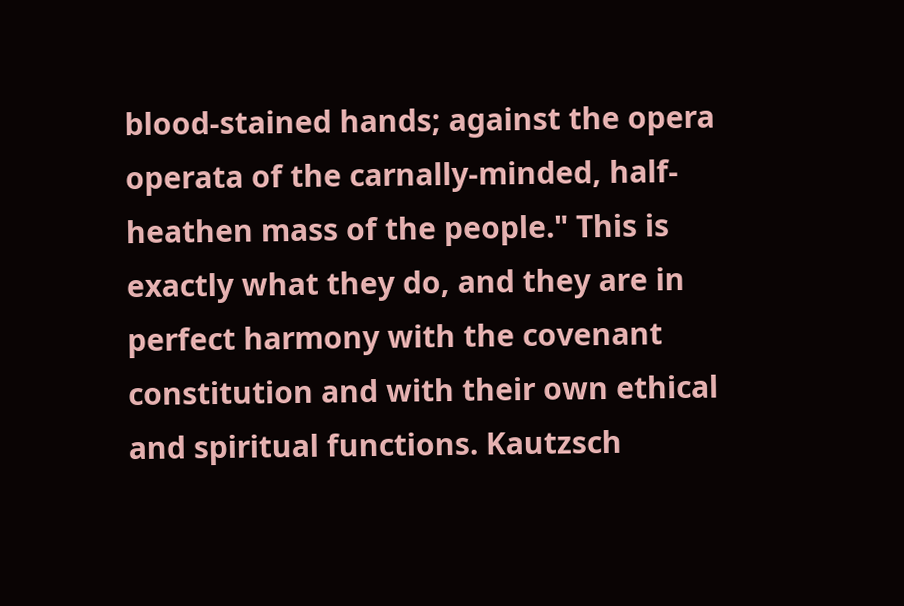blood-stained hands; against the opera operata of the carnally-minded, half-heathen mass of the people." This is exactly what they do, and they are in perfect harmony with the covenant constitution and with their own ethical and spiritual functions. Kautzsch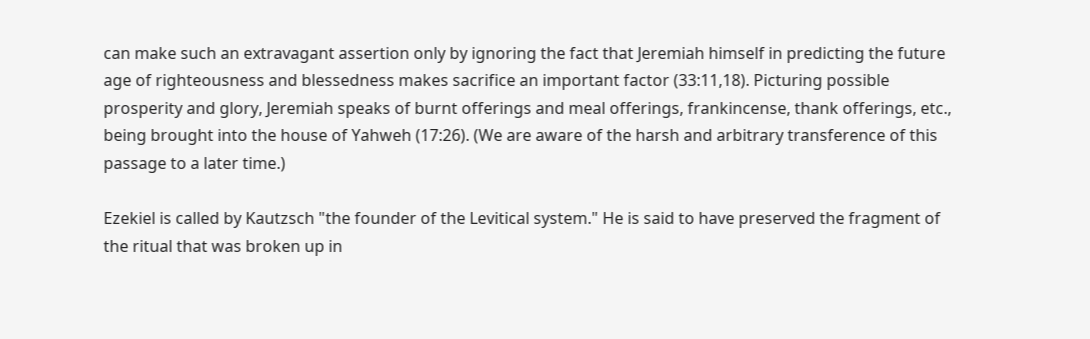can make such an extravagant assertion only by ignoring the fact that Jeremiah himself in predicting the future age of righteousness and blessedness makes sacrifice an important factor (33:11,18). Picturing possible prosperity and glory, Jeremiah speaks of burnt offerings and meal offerings, frankincense, thank offerings, etc., being brought into the house of Yahweh (17:26). (We are aware of the harsh and arbitrary transference of this passage to a later time.)

Ezekiel is called by Kautzsch "the founder of the Levitical system." He is said to have preserved the fragment of the ritual that was broken up in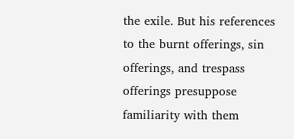the exile. But his references to the burnt offerings, sin offerings, and trespass offerings presuppose familiarity with them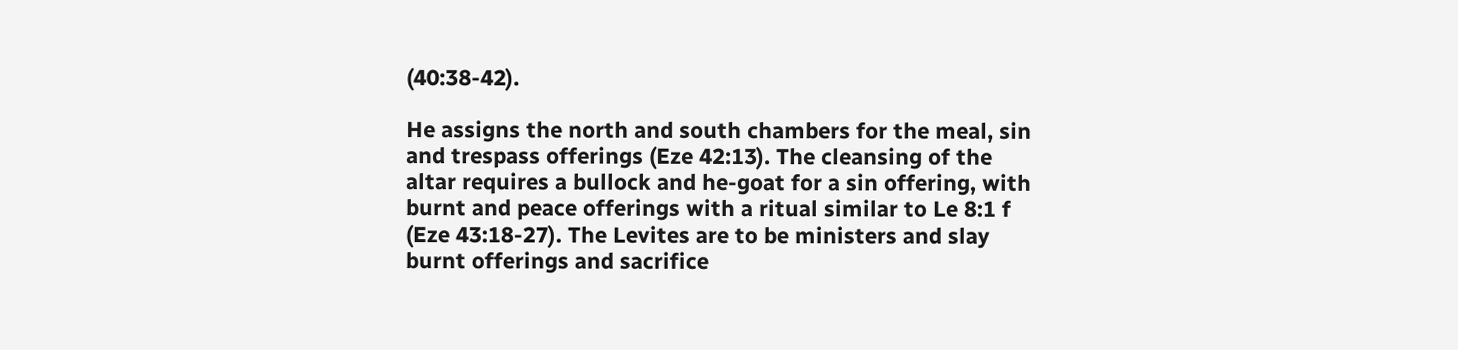(40:38-42).

He assigns the north and south chambers for the meal, sin and trespass offerings (Eze 42:13). The cleansing of the altar requires a bullock and he-goat for a sin offering, with burnt and peace offerings with a ritual similar to Le 8:1 f (Eze 43:18-27). The Levites are to be ministers and slay burnt offerings and sacrifice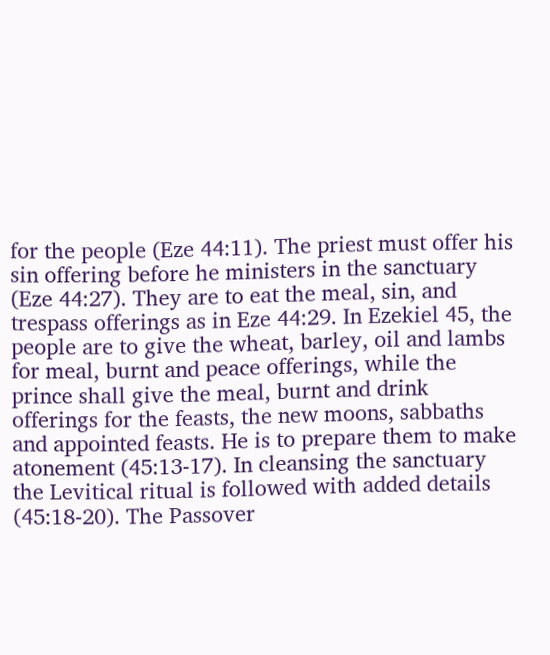for the people (Eze 44:11). The priest must offer his sin offering before he ministers in the sanctuary (Eze 44:27). They are to eat the meal, sin, and trespass offerings as in Eze 44:29. In Ezekiel 45, the people are to give the wheat, barley, oil and lambs for meal, burnt and peace offerings, while the prince shall give the meal, burnt and drink offerings for the feasts, the new moons, sabbaths and appointed feasts. He is to prepare them to make atonement (45:13-17). In cleansing the sanctuary the Levitical ritual is followed with added details (45:18-20). The Passover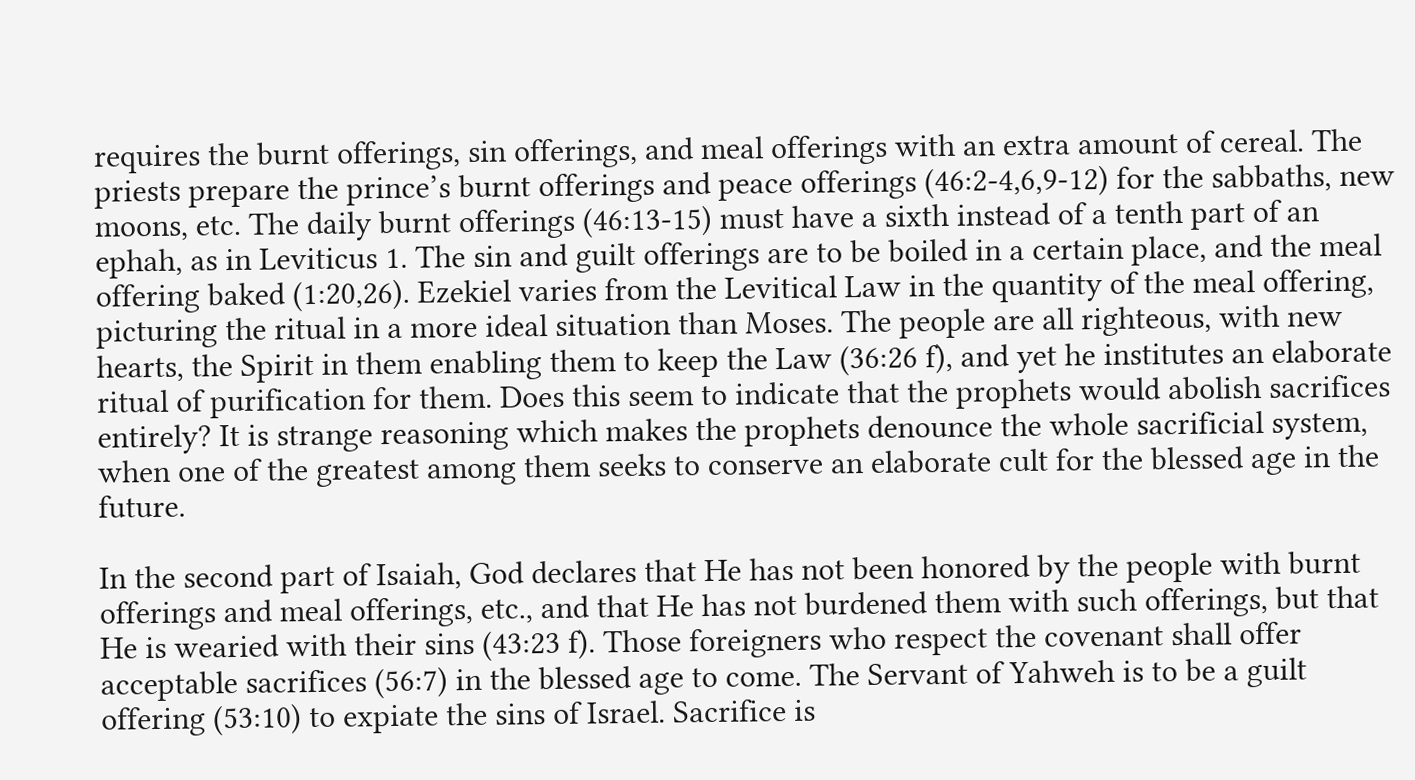requires the burnt offerings, sin offerings, and meal offerings with an extra amount of cereal. The priests prepare the prince’s burnt offerings and peace offerings (46:2-4,6,9-12) for the sabbaths, new moons, etc. The daily burnt offerings (46:13-15) must have a sixth instead of a tenth part of an ephah, as in Leviticus 1. The sin and guilt offerings are to be boiled in a certain place, and the meal offering baked (1:20,26). Ezekiel varies from the Levitical Law in the quantity of the meal offering, picturing the ritual in a more ideal situation than Moses. The people are all righteous, with new hearts, the Spirit in them enabling them to keep the Law (36:26 f), and yet he institutes an elaborate ritual of purification for them. Does this seem to indicate that the prophets would abolish sacrifices entirely? It is strange reasoning which makes the prophets denounce the whole sacrificial system, when one of the greatest among them seeks to conserve an elaborate cult for the blessed age in the future.

In the second part of Isaiah, God declares that He has not been honored by the people with burnt offerings and meal offerings, etc., and that He has not burdened them with such offerings, but that He is wearied with their sins (43:23 f). Those foreigners who respect the covenant shall offer acceptable sacrifices (56:7) in the blessed age to come. The Servant of Yahweh is to be a guilt offering (53:10) to expiate the sins of Israel. Sacrifice is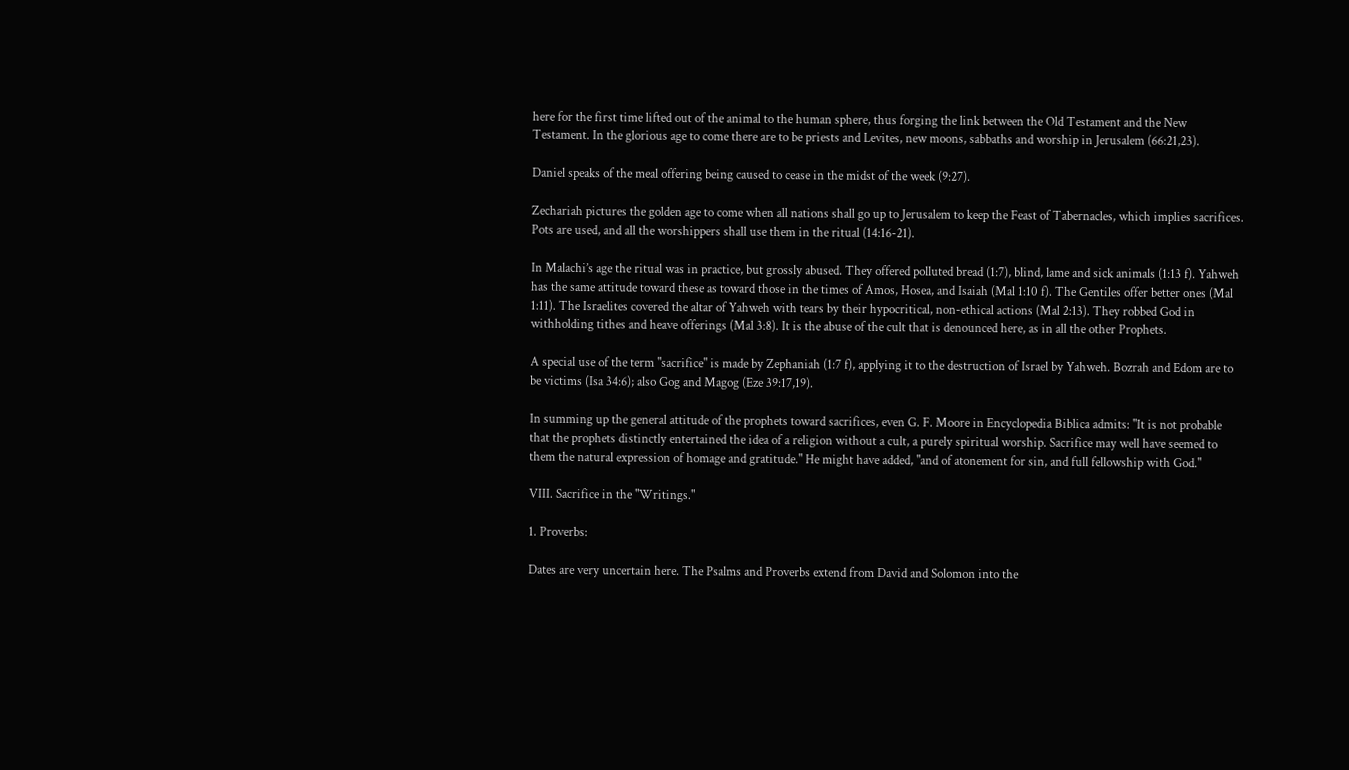here for the first time lifted out of the animal to the human sphere, thus forging the link between the Old Testament and the New Testament. In the glorious age to come there are to be priests and Levites, new moons, sabbaths and worship in Jerusalem (66:21,23).

Daniel speaks of the meal offering being caused to cease in the midst of the week (9:27).

Zechariah pictures the golden age to come when all nations shall go up to Jerusalem to keep the Feast of Tabernacles, which implies sacrifices. Pots are used, and all the worshippers shall use them in the ritual (14:16-21).

In Malachi’s age the ritual was in practice, but grossly abused. They offered polluted bread (1:7), blind, lame and sick animals (1:13 f). Yahweh has the same attitude toward these as toward those in the times of Amos, Hosea, and Isaiah (Mal 1:10 f). The Gentiles offer better ones (Mal 1:11). The Israelites covered the altar of Yahweh with tears by their hypocritical, non-ethical actions (Mal 2:13). They robbed God in withholding tithes and heave offerings (Mal 3:8). It is the abuse of the cult that is denounced here, as in all the other Prophets.

A special use of the term "sacrifice" is made by Zephaniah (1:7 f), applying it to the destruction of Israel by Yahweh. Bozrah and Edom are to be victims (Isa 34:6); also Gog and Magog (Eze 39:17,19).

In summing up the general attitude of the prophets toward sacrifices, even G. F. Moore in Encyclopedia Biblica admits: "It is not probable that the prophets distinctly entertained the idea of a religion without a cult, a purely spiritual worship. Sacrifice may well have seemed to them the natural expression of homage and gratitude." He might have added, "and of atonement for sin, and full fellowship with God."

VIII. Sacrifice in the "Writings."

1. Proverbs:

Dates are very uncertain here. The Psalms and Proverbs extend from David and Solomon into the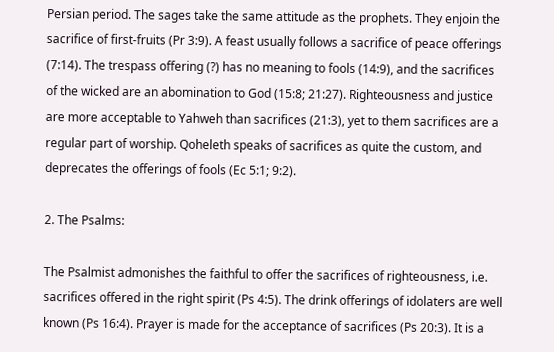Persian period. The sages take the same attitude as the prophets. They enjoin the sacrifice of first-fruits (Pr 3:9). A feast usually follows a sacrifice of peace offerings (7:14). The trespass offering (?) has no meaning to fools (14:9), and the sacrifices of the wicked are an abomination to God (15:8; 21:27). Righteousness and justice are more acceptable to Yahweh than sacrifices (21:3), yet to them sacrifices are a regular part of worship. Qoheleth speaks of sacrifices as quite the custom, and deprecates the offerings of fools (Ec 5:1; 9:2).

2. The Psalms:

The Psalmist admonishes the faithful to offer the sacrifices of righteousness, i.e. sacrifices offered in the right spirit (Ps 4:5). The drink offerings of idolaters are well known (Ps 16:4). Prayer is made for the acceptance of sacrifices (Ps 20:3). It is a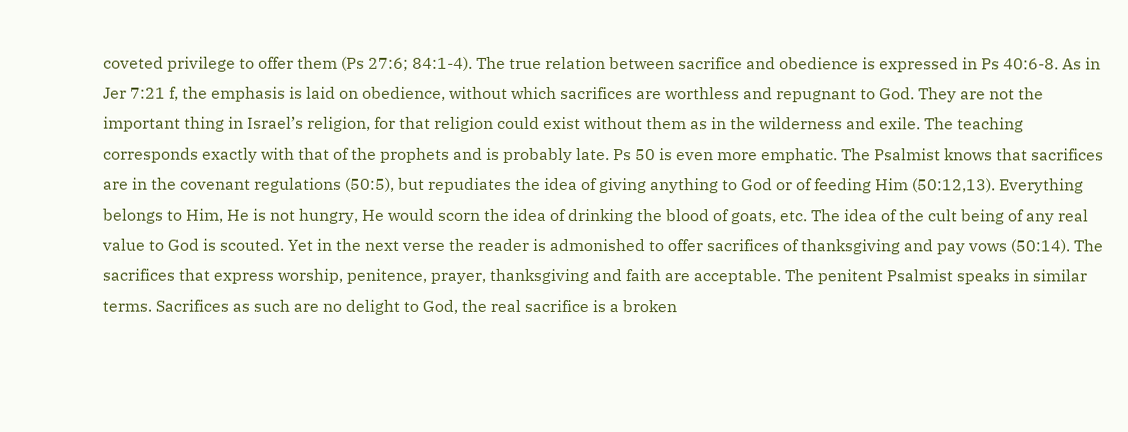coveted privilege to offer them (Ps 27:6; 84:1-4). The true relation between sacrifice and obedience is expressed in Ps 40:6-8. As in Jer 7:21 f, the emphasis is laid on obedience, without which sacrifices are worthless and repugnant to God. They are not the important thing in Israel’s religion, for that religion could exist without them as in the wilderness and exile. The teaching corresponds exactly with that of the prophets and is probably late. Ps 50 is even more emphatic. The Psalmist knows that sacrifices are in the covenant regulations (50:5), but repudiates the idea of giving anything to God or of feeding Him (50:12,13). Everything belongs to Him, He is not hungry, He would scorn the idea of drinking the blood of goats, etc. The idea of the cult being of any real value to God is scouted. Yet in the next verse the reader is admonished to offer sacrifices of thanksgiving and pay vows (50:14). The sacrifices that express worship, penitence, prayer, thanksgiving and faith are acceptable. The penitent Psalmist speaks in similar terms. Sacrifices as such are no delight to God, the real sacrifice is a broken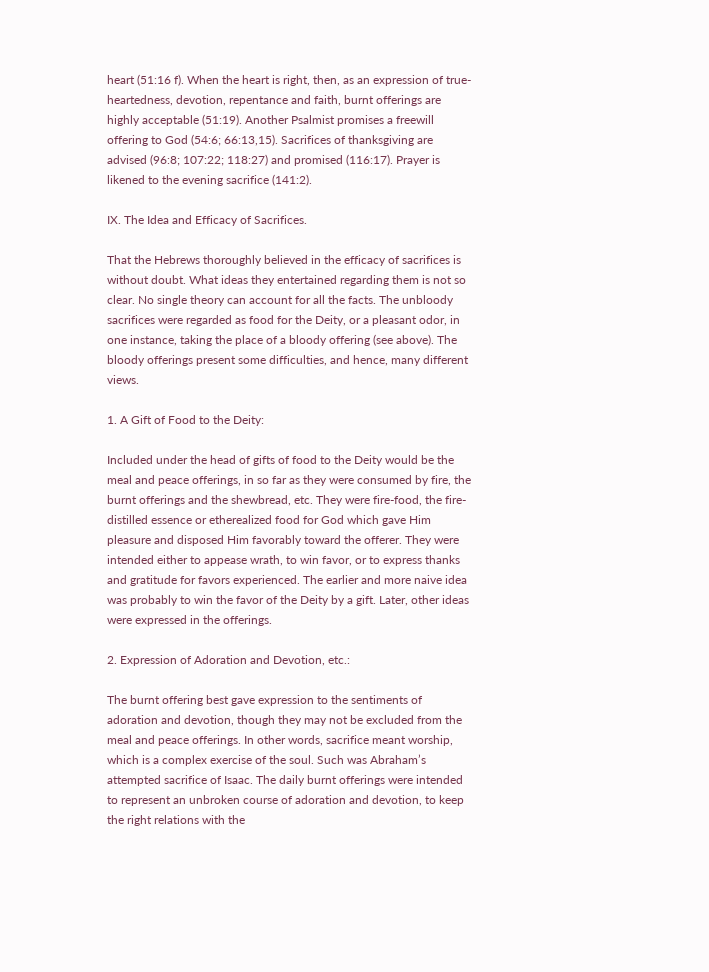heart (51:16 f). When the heart is right, then, as an expression of true-heartedness, devotion, repentance and faith, burnt offerings are highly acceptable (51:19). Another Psalmist promises a freewill offering to God (54:6; 66:13,15). Sacrifices of thanksgiving are advised (96:8; 107:22; 118:27) and promised (116:17). Prayer is likened to the evening sacrifice (141:2).

IX. The Idea and Efficacy of Sacrifices.

That the Hebrews thoroughly believed in the efficacy of sacrifices is without doubt. What ideas they entertained regarding them is not so clear. No single theory can account for all the facts. The unbloody sacrifices were regarded as food for the Deity, or a pleasant odor, in one instance, taking the place of a bloody offering (see above). The bloody offerings present some difficulties, and hence, many different views.

1. A Gift of Food to the Deity:

Included under the head of gifts of food to the Deity would be the meal and peace offerings, in so far as they were consumed by fire, the burnt offerings and the shewbread, etc. They were fire-food, the fire-distilled essence or etherealized food for God which gave Him pleasure and disposed Him favorably toward the offerer. They were intended either to appease wrath, to win favor, or to express thanks and gratitude for favors experienced. The earlier and more naive idea was probably to win the favor of the Deity by a gift. Later, other ideas were expressed in the offerings.

2. Expression of Adoration and Devotion, etc.:

The burnt offering best gave expression to the sentiments of adoration and devotion, though they may not be excluded from the meal and peace offerings. In other words, sacrifice meant worship, which is a complex exercise of the soul. Such was Abraham’s attempted sacrifice of Isaac. The daily burnt offerings were intended to represent an unbroken course of adoration and devotion, to keep the right relations with the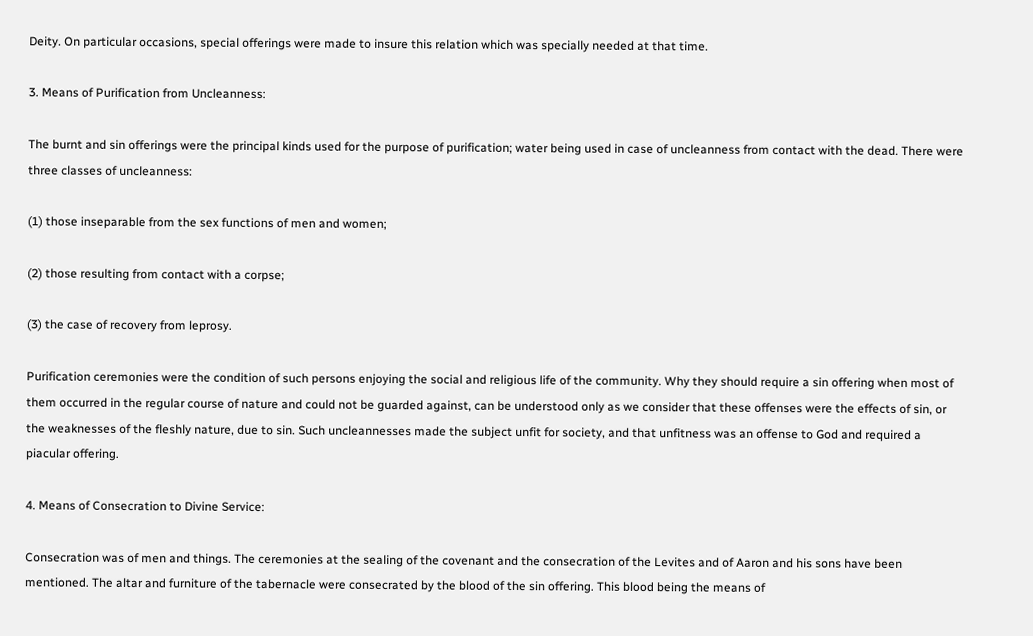Deity. On particular occasions, special offerings were made to insure this relation which was specially needed at that time.

3. Means of Purification from Uncleanness:

The burnt and sin offerings were the principal kinds used for the purpose of purification; water being used in case of uncleanness from contact with the dead. There were three classes of uncleanness:

(1) those inseparable from the sex functions of men and women;

(2) those resulting from contact with a corpse;

(3) the case of recovery from leprosy.

Purification ceremonies were the condition of such persons enjoying the social and religious life of the community. Why they should require a sin offering when most of them occurred in the regular course of nature and could not be guarded against, can be understood only as we consider that these offenses were the effects of sin, or the weaknesses of the fleshly nature, due to sin. Such uncleannesses made the subject unfit for society, and that unfitness was an offense to God and required a piacular offering.

4. Means of Consecration to Divine Service:

Consecration was of men and things. The ceremonies at the sealing of the covenant and the consecration of the Levites and of Aaron and his sons have been mentioned. The altar and furniture of the tabernacle were consecrated by the blood of the sin offering. This blood being the means of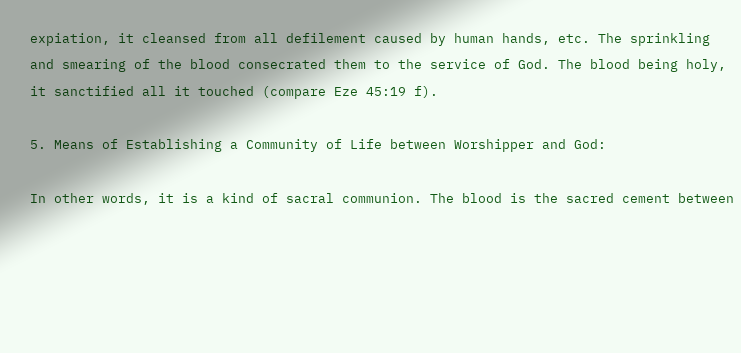expiation, it cleansed from all defilement caused by human hands, etc. The sprinkling and smearing of the blood consecrated them to the service of God. The blood being holy, it sanctified all it touched (compare Eze 45:19 f).

5. Means of Establishing a Community of Life between Worshipper and God:

In other words, it is a kind of sacral communion. The blood is the sacred cement between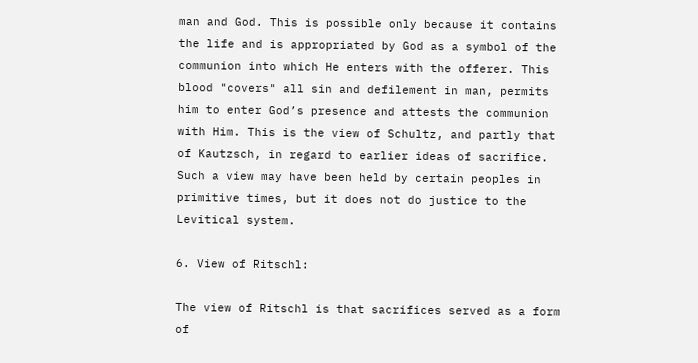man and God. This is possible only because it contains the life and is appropriated by God as a symbol of the communion into which He enters with the offerer. This blood "covers" all sin and defilement in man, permits him to enter God’s presence and attests the communion with Him. This is the view of Schultz, and partly that of Kautzsch, in regard to earlier ideas of sacrifice. Such a view may have been held by certain peoples in primitive times, but it does not do justice to the Levitical system.

6. View of Ritschl:

The view of Ritschl is that sacrifices served as a form of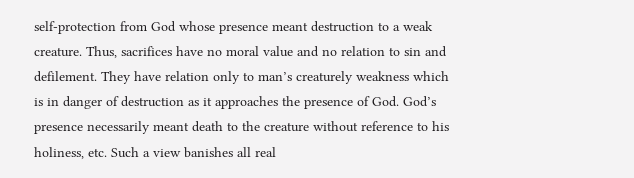self-protection from God whose presence meant destruction to a weak creature. Thus, sacrifices have no moral value and no relation to sin and defilement. They have relation only to man’s creaturely weakness which is in danger of destruction as it approaches the presence of God. God’s presence necessarily meant death to the creature without reference to his holiness, etc. Such a view banishes all real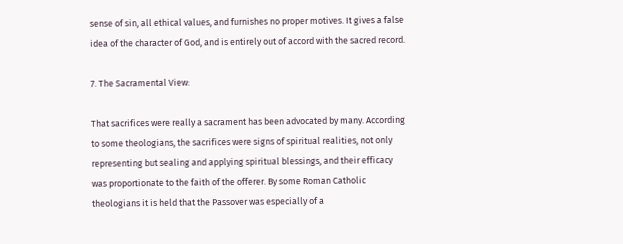sense of sin, all ethical values, and furnishes no proper motives. It gives a false idea of the character of God, and is entirely out of accord with the sacred record.

7. The Sacramental View:

That sacrifices were really a sacrament has been advocated by many. According to some theologians, the sacrifices were signs of spiritual realities, not only representing but sealing and applying spiritual blessings, and their efficacy was proportionate to the faith of the offerer. By some Roman Catholic theologians it is held that the Passover was especially of a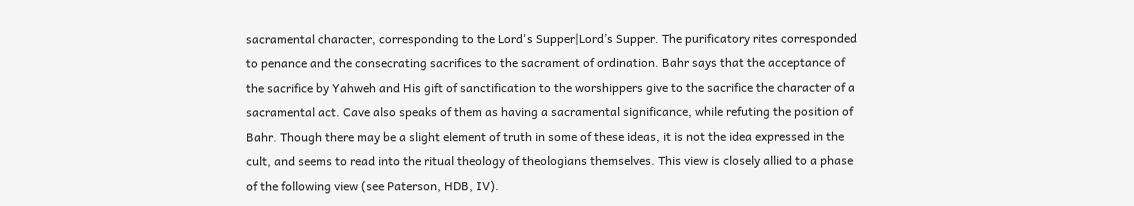sacramental character, corresponding to the Lord's Supper|Lord’s Supper. The purificatory rites corresponded to penance and the consecrating sacrifices to the sacrament of ordination. Bahr says that the acceptance of the sacrifice by Yahweh and His gift of sanctification to the worshippers give to the sacrifice the character of a sacramental act. Cave also speaks of them as having a sacramental significance, while refuting the position of Bahr. Though there may be a slight element of truth in some of these ideas, it is not the idea expressed in the cult, and seems to read into the ritual theology of theologians themselves. This view is closely allied to a phase of the following view (see Paterson, HDB, IV).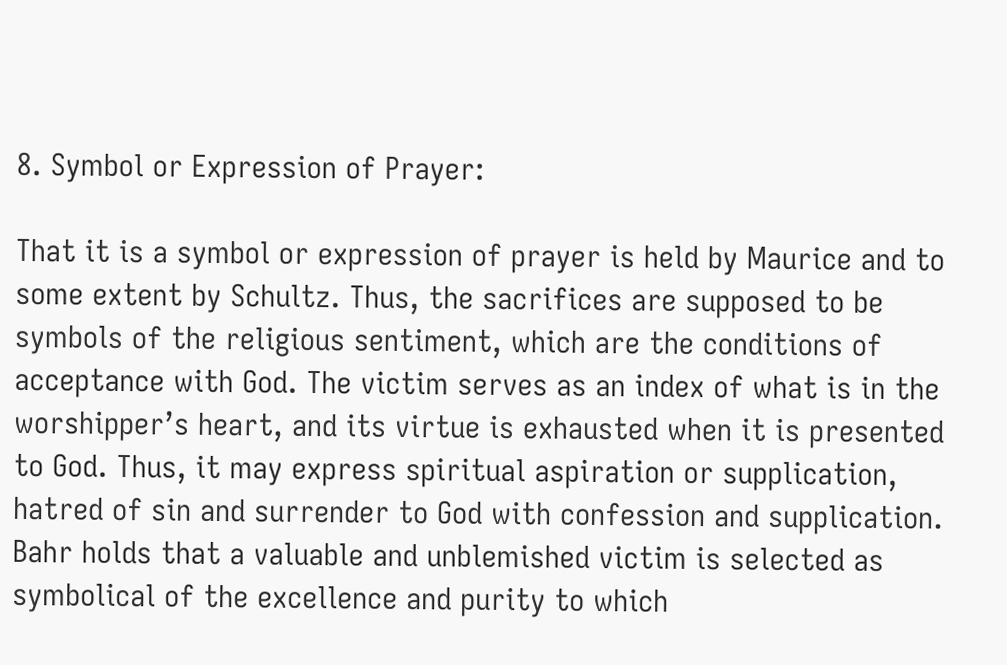8. Symbol or Expression of Prayer:

That it is a symbol or expression of prayer is held by Maurice and to some extent by Schultz. Thus, the sacrifices are supposed to be symbols of the religious sentiment, which are the conditions of acceptance with God. The victim serves as an index of what is in the worshipper’s heart, and its virtue is exhausted when it is presented to God. Thus, it may express spiritual aspiration or supplication, hatred of sin and surrender to God with confession and supplication. Bahr holds that a valuable and unblemished victim is selected as symbolical of the excellence and purity to which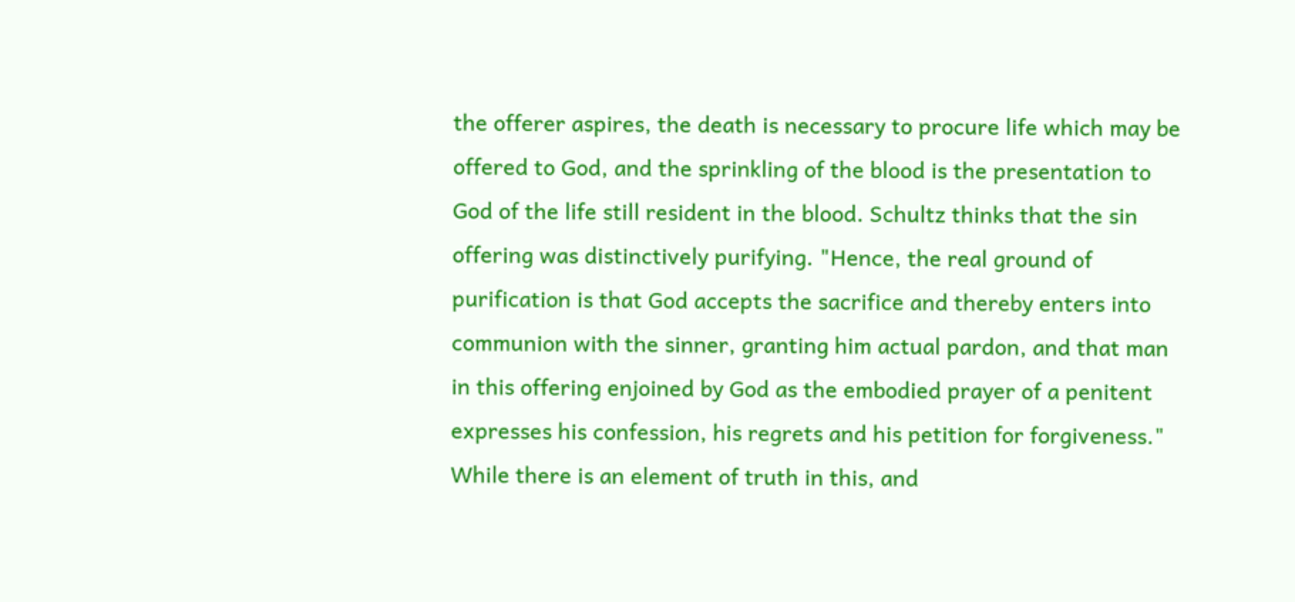the offerer aspires, the death is necessary to procure life which may be offered to God, and the sprinkling of the blood is the presentation to God of the life still resident in the blood. Schultz thinks that the sin offering was distinctively purifying. "Hence, the real ground of purification is that God accepts the sacrifice and thereby enters into communion with the sinner, granting him actual pardon, and that man in this offering enjoined by God as the embodied prayer of a penitent expresses his confession, his regrets and his petition for forgiveness." While there is an element of truth in this, and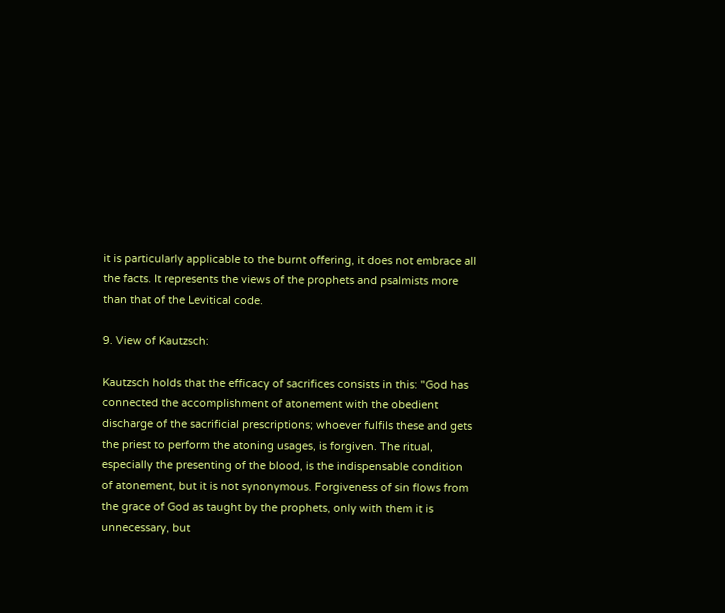it is particularly applicable to the burnt offering, it does not embrace all the facts. It represents the views of the prophets and psalmists more than that of the Levitical code.

9. View of Kautzsch:

Kautzsch holds that the efficacy of sacrifices consists in this: "God has connected the accomplishment of atonement with the obedient discharge of the sacrificial prescriptions; whoever fulfils these and gets the priest to perform the atoning usages, is forgiven. The ritual, especially the presenting of the blood, is the indispensable condition of atonement, but it is not synonymous. Forgiveness of sin flows from the grace of God as taught by the prophets, only with them it is unnecessary, but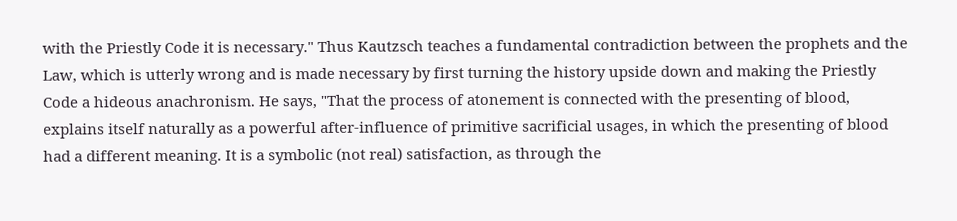with the Priestly Code it is necessary." Thus Kautzsch teaches a fundamental contradiction between the prophets and the Law, which is utterly wrong and is made necessary by first turning the history upside down and making the Priestly Code a hideous anachronism. He says, "That the process of atonement is connected with the presenting of blood, explains itself naturally as a powerful after-influence of primitive sacrificial usages, in which the presenting of blood had a different meaning. It is a symbolic (not real) satisfaction, as through the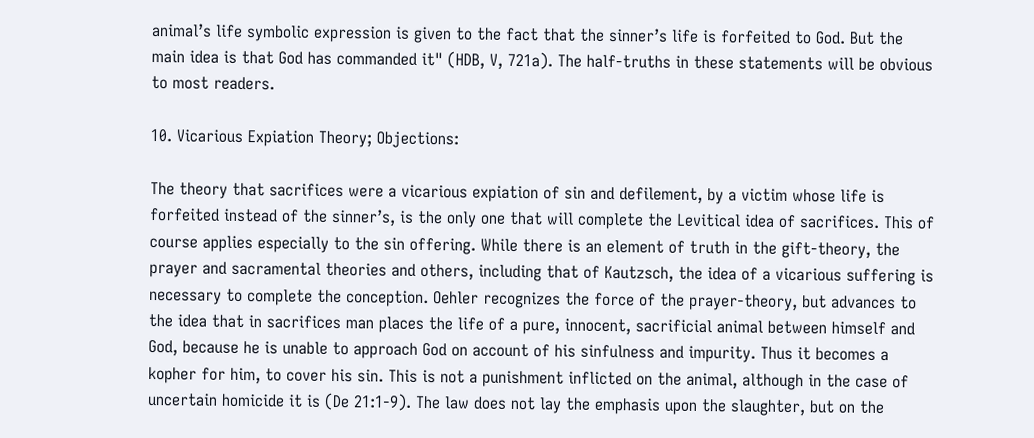animal’s life symbolic expression is given to the fact that the sinner’s life is forfeited to God. But the main idea is that God has commanded it" (HDB, V, 721a). The half-truths in these statements will be obvious to most readers.

10. Vicarious Expiation Theory; Objections:

The theory that sacrifices were a vicarious expiation of sin and defilement, by a victim whose life is forfeited instead of the sinner’s, is the only one that will complete the Levitical idea of sacrifices. This of course applies especially to the sin offering. While there is an element of truth in the gift-theory, the prayer and sacramental theories and others, including that of Kautzsch, the idea of a vicarious suffering is necessary to complete the conception. Oehler recognizes the force of the prayer-theory, but advances to the idea that in sacrifices man places the life of a pure, innocent, sacrificial animal between himself and God, because he is unable to approach God on account of his sinfulness and impurity. Thus it becomes a kopher for him, to cover his sin. This is not a punishment inflicted on the animal, although in the case of uncertain homicide it is (De 21:1-9). The law does not lay the emphasis upon the slaughter, but on the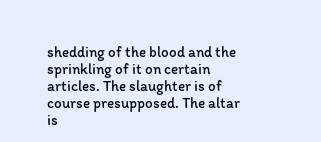shedding of the blood and the sprinkling of it on certain articles. The slaughter is of course presupposed. The altar is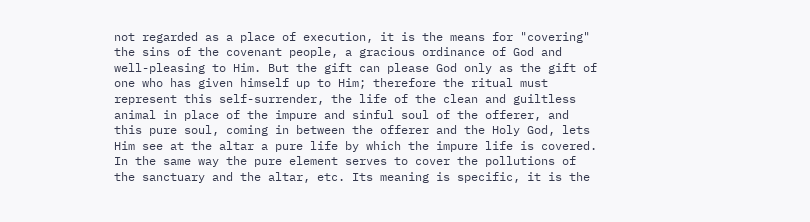not regarded as a place of execution, it is the means for "covering" the sins of the covenant people, a gracious ordinance of God and well-pleasing to Him. But the gift can please God only as the gift of one who has given himself up to Him; therefore the ritual must represent this self-surrender, the life of the clean and guiltless animal in place of the impure and sinful soul of the offerer, and this pure soul, coming in between the offerer and the Holy God, lets Him see at the altar a pure life by which the impure life is covered. In the same way the pure element serves to cover the pollutions of the sanctuary and the altar, etc. Its meaning is specific, it is the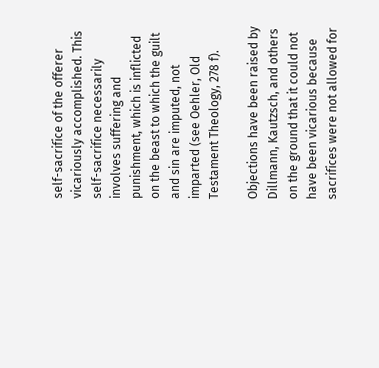self-sacrifice of the offerer vicariously accomplished. This self-sacrifice necessarily involves suffering and punishment, which is inflicted on the beast to which the guilt and sin are imputed, not imparted (see Oehler, Old Testament Theology, 278 f).

Objections have been raised by Dillmann, Kautzsch, and others on the ground that it could not have been vicarious because sacrifices were not allowed for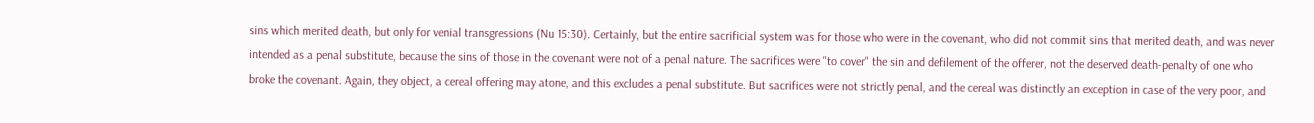sins which merited death, but only for venial transgressions (Nu 15:30). Certainly, but the entire sacrificial system was for those who were in the covenant, who did not commit sins that merited death, and was never intended as a penal substitute, because the sins of those in the covenant were not of a penal nature. The sacrifices were "to cover" the sin and defilement of the offerer, not the deserved death-penalty of one who broke the covenant. Again, they object, a cereal offering may atone, and this excludes a penal substitute. But sacrifices were not strictly penal, and the cereal was distinctly an exception in case of the very poor, and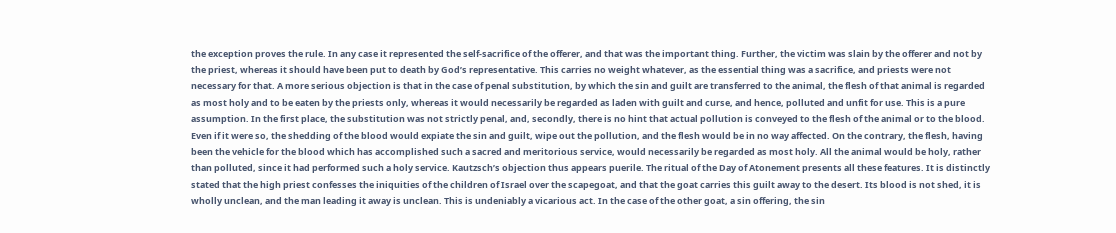the exception proves the rule. In any case it represented the self-sacrifice of the offerer, and that was the important thing. Further, the victim was slain by the offerer and not by the priest, whereas it should have been put to death by God’s representative. This carries no weight whatever, as the essential thing was a sacrifice, and priests were not necessary for that. A more serious objection is that in the case of penal substitution, by which the sin and guilt are transferred to the animal, the flesh of that animal is regarded as most holy and to be eaten by the priests only, whereas it would necessarily be regarded as laden with guilt and curse, and hence, polluted and unfit for use. This is a pure assumption. In the first place, the substitution was not strictly penal, and, secondly, there is no hint that actual pollution is conveyed to the flesh of the animal or to the blood. Even if it were so, the shedding of the blood would expiate the sin and guilt, wipe out the pollution, and the flesh would be in no way affected. On the contrary, the flesh, having been the vehicle for the blood which has accomplished such a sacred and meritorious service, would necessarily be regarded as most holy. All the animal would be holy, rather than polluted, since it had performed such a holy service. Kautzsch’s objection thus appears puerile. The ritual of the Day of Atonement presents all these features. It is distinctly stated that the high priest confesses the iniquities of the children of Israel over the scapegoat, and that the goat carries this guilt away to the desert. Its blood is not shed, it is wholly unclean, and the man leading it away is unclean. This is undeniably a vicarious act. In the case of the other goat, a sin offering, the sin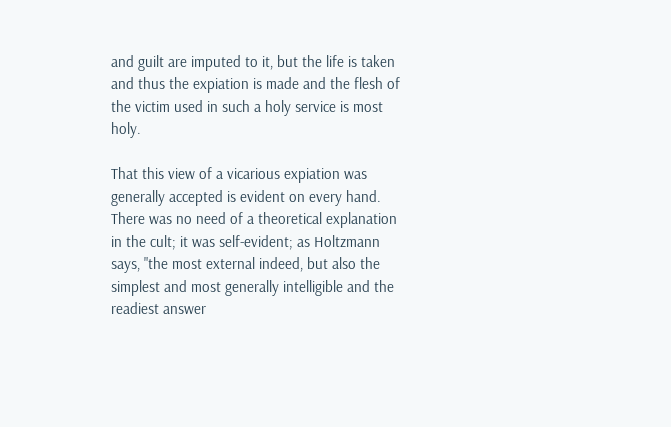and guilt are imputed to it, but the life is taken and thus the expiation is made and the flesh of the victim used in such a holy service is most holy.

That this view of a vicarious expiation was generally accepted is evident on every hand. There was no need of a theoretical explanation in the cult; it was self-evident; as Holtzmann says, "the most external indeed, but also the simplest and most generally intelligible and the readiest answer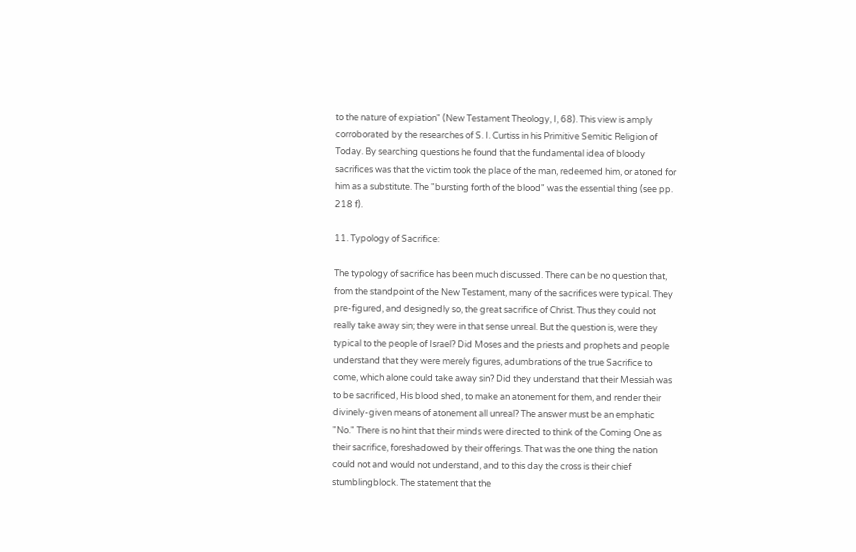to the nature of expiation" (New Testament Theology, I, 68). This view is amply corroborated by the researches of S. I. Curtiss in his Primitive Semitic Religion of Today. By searching questions he found that the fundamental idea of bloody sacrifices was that the victim took the place of the man, redeemed him, or atoned for him as a substitute. The "bursting forth of the blood" was the essential thing (see pp. 218 f).

11. Typology of Sacrifice:

The typology of sacrifice has been much discussed. There can be no question that, from the standpoint of the New Testament, many of the sacrifices were typical. They pre-figured, and designedly so, the great sacrifice of Christ. Thus they could not really take away sin; they were in that sense unreal. But the question is, were they typical to the people of Israel? Did Moses and the priests and prophets and people understand that they were merely figures, adumbrations of the true Sacrifice to come, which alone could take away sin? Did they understand that their Messiah was to be sacrificed, His blood shed, to make an atonement for them, and render their divinely-given means of atonement all unreal? The answer must be an emphatic "No." There is no hint that their minds were directed to think of the Coming One as their sacrifice, foreshadowed by their offerings. That was the one thing the nation could not and would not understand, and to this day the cross is their chief stumblingblock. The statement that the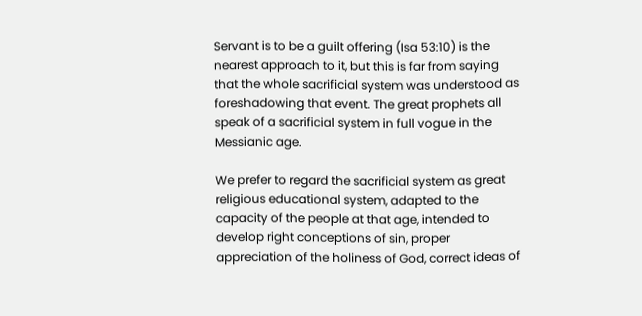Servant is to be a guilt offering (Isa 53:10) is the nearest approach to it, but this is far from saying that the whole sacrificial system was understood as foreshadowing that event. The great prophets all speak of a sacrificial system in full vogue in the Messianic age.

We prefer to regard the sacrificial system as great religious educational system, adapted to the capacity of the people at that age, intended to develop right conceptions of sin, proper appreciation of the holiness of God, correct ideas of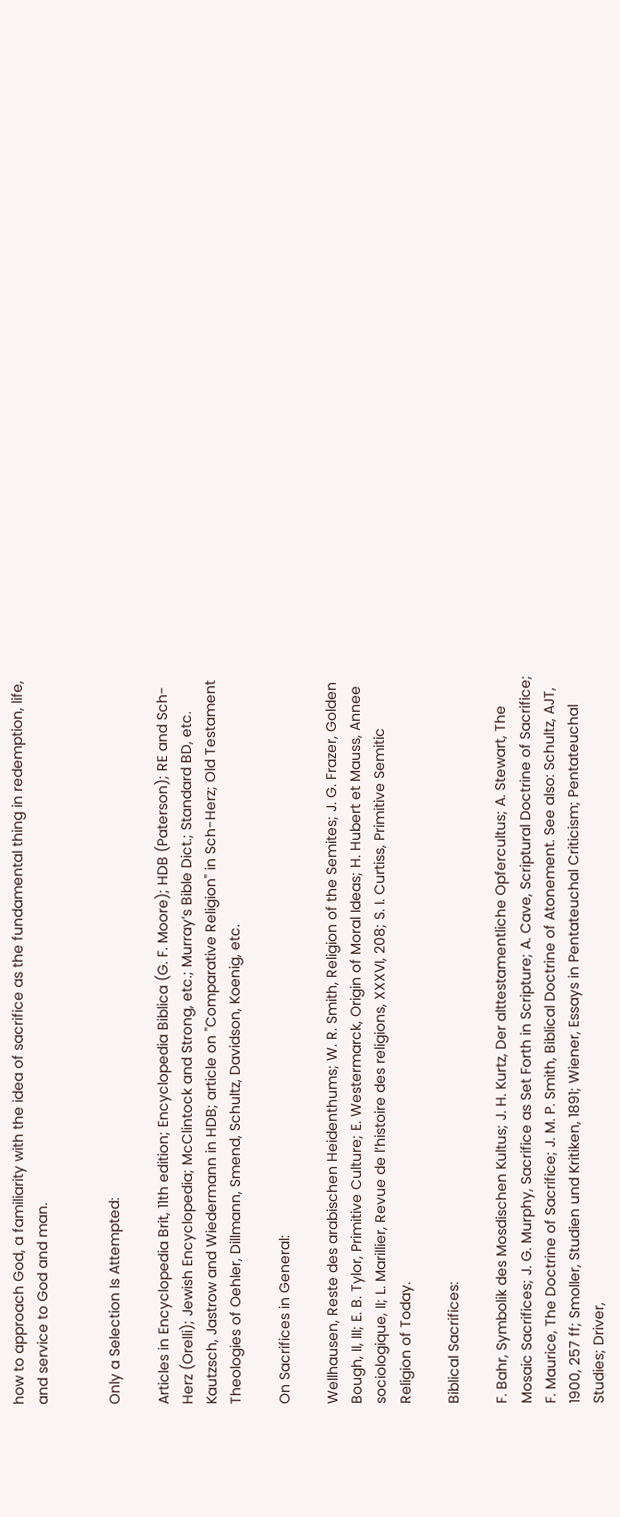how to approach God, a familiarity with the idea of sacrifice as the fundamental thing in redemption, life, and service to God and man.


Only a Selection Is Attempted:

Articles in Encyclopedia Brit, 11th edition; Encyclopedia Biblica (G. F. Moore); HDB (Paterson); RE and Sch-Herz (Orelli); Jewish Encyclopedia; McClintock and Strong, etc.; Murray’s Bible Dict.; Standard BD, etc. Kautzsch, Jastrow and Wiedermann in HDB; article on "Comparative Religion" in Sch-Herz; Old Testament Theologies of Oehler, Dillmann, Smend, Schultz, Davidson, Koenig, etc.

On Sacrifices in General:

Wellhausen, Reste des arabischen Heidenthums; W. R. Smith, Religion of the Semites; J. G. Frazer, Golden Bough, II, III; E. B. Tylor, Primitive Culture; E. Westermarck, Origin of Moral Ideas; H. Hubert et Mauss, Annee sociologique, II; L. Marillier, Revue de l’histoire des religions, XXXVI, 208; S. I. Curtiss, Primitive Semitic Religion of Today.

Biblical Sacrifices:

F. Bahr, Symbolik des Mosdischen Kultus; J. H. Kurtz, Der alttestamentliche Opfercultus; A. Stewart, The Mosaic Sacrifices; J. G. Murphy, Sacrifice as Set Forth in Scripture; A. Cave, Scriptural Doctrine of Sacrifice; F. Maurice, The Doctrine of Sacrifice; J. M. P. Smith, Biblical Doctrine of Atonement. See also: Schultz, AJT, 1900, 257 ff; Smoller, Studien und Kritiken, 1891; Wiener, Essays in Pentateuchal Criticism; Pentateuchal Studies; Driver,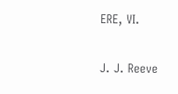ERE, VI.

J. J. Reeve